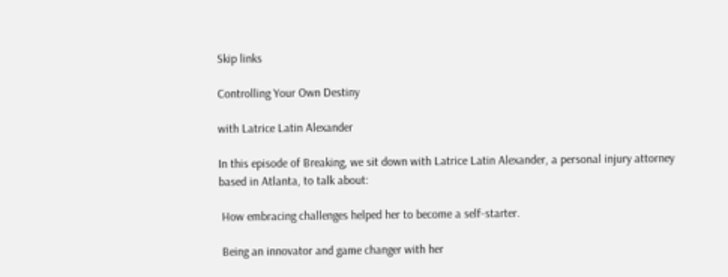Skip links

Controlling Your Own Destiny

with Latrice Latin Alexander

In this episode of Breaking, we sit down with Latrice Latin Alexander, a personal injury attorney based in Atlanta, to talk about:

 How embracing challenges helped her to become a self-starter.

 Being an innovator and game changer with her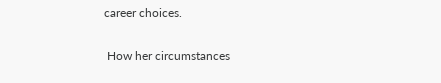career choices.

 How her circumstances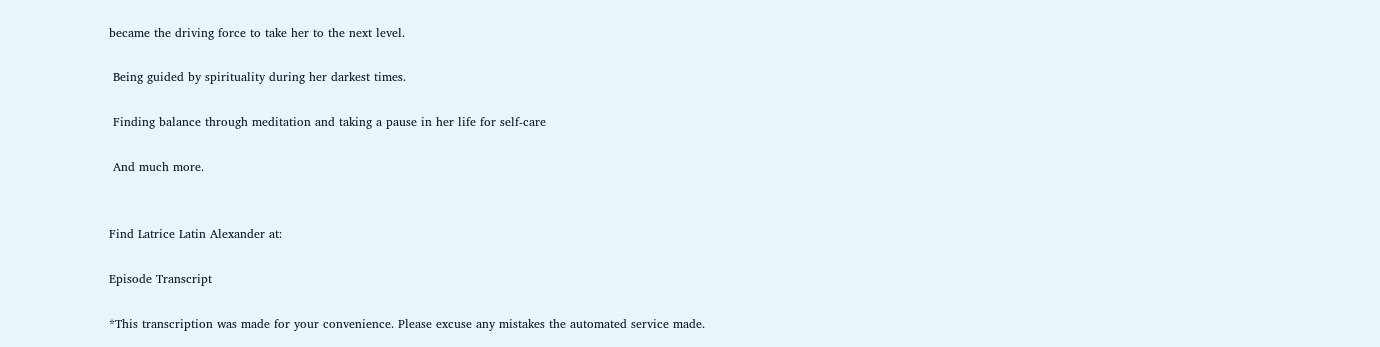became the driving force to take her to the next level.

 Being guided by spirituality during her darkest times.

 Finding balance through meditation and taking a pause in her life for self-care

 And much more.


Find Latrice Latin Alexander at:

Episode Transcript

*This transcription was made for your convenience. Please excuse any mistakes the automated service made.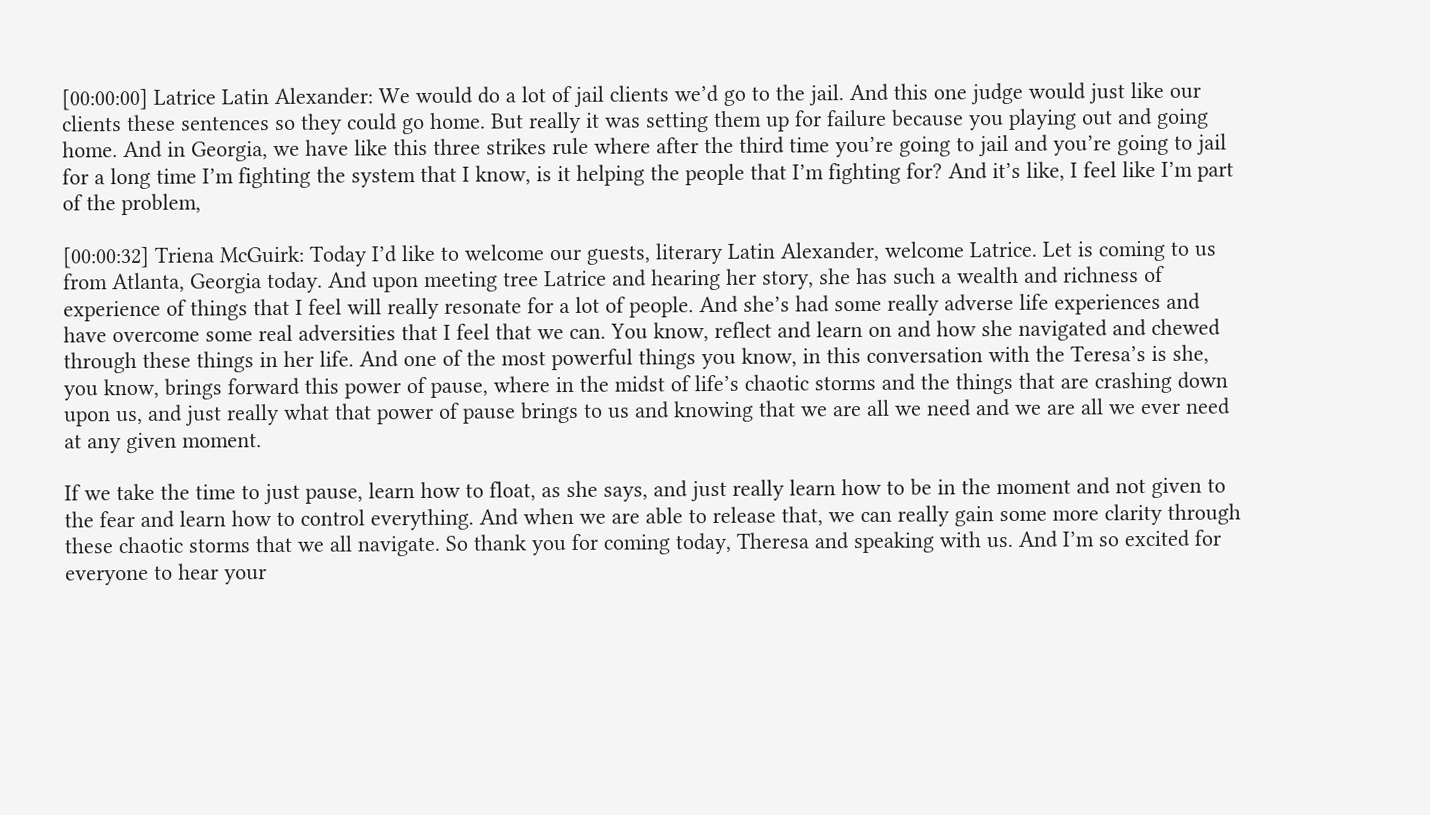[00:00:00] Latrice Latin Alexander: We would do a lot of jail clients we’d go to the jail. And this one judge would just like our clients these sentences so they could go home. But really it was setting them up for failure because you playing out and going home. And in Georgia, we have like this three strikes rule where after the third time you’re going to jail and you’re going to jail for a long time I’m fighting the system that I know, is it helping the people that I’m fighting for? And it’s like, I feel like I’m part of the problem,

[00:00:32] Triena McGuirk: Today I’d like to welcome our guests, literary Latin Alexander, welcome Latrice. Let is coming to us from Atlanta, Georgia today. And upon meeting tree Latrice and hearing her story, she has such a wealth and richness of experience of things that I feel will really resonate for a lot of people. And she’s had some really adverse life experiences and have overcome some real adversities that I feel that we can. You know, reflect and learn on and how she navigated and chewed through these things in her life. And one of the most powerful things you know, in this conversation with the Teresa’s is she, you know, brings forward this power of pause, where in the midst of life’s chaotic storms and the things that are crashing down upon us, and just really what that power of pause brings to us and knowing that we are all we need and we are all we ever need at any given moment.

If we take the time to just pause, learn how to float, as she says, and just really learn how to be in the moment and not given to the fear and learn how to control everything. And when we are able to release that, we can really gain some more clarity through these chaotic storms that we all navigate. So thank you for coming today, Theresa and speaking with us. And I’m so excited for everyone to hear your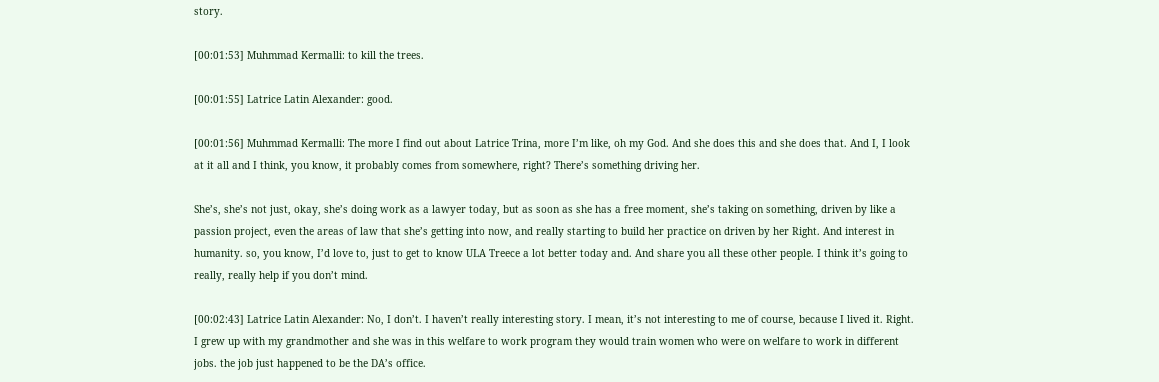story.

[00:01:53] Muhmmad Kermalli: to kill the trees.

[00:01:55] Latrice Latin Alexander: good.

[00:01:56] Muhmmad Kermalli: The more I find out about Latrice Trina, more I’m like, oh my God. And she does this and she does that. And I, I look at it all and I think, you know, it probably comes from somewhere, right? There’s something driving her.

She’s, she’s not just, okay, she’s doing work as a lawyer today, but as soon as she has a free moment, she’s taking on something, driven by like a passion project, even the areas of law that she’s getting into now, and really starting to build her practice on driven by her Right. And interest in humanity. so, you know, I’d love to, just to get to know ULA Treece a lot better today and. And share you all these other people. I think it’s going to really, really help if you don’t mind.

[00:02:43] Latrice Latin Alexander: No, I don’t. I haven’t really interesting story. I mean, it’s not interesting to me of course, because I lived it. Right. I grew up with my grandmother and she was in this welfare to work program they would train women who were on welfare to work in different jobs. the job just happened to be the DA’s office.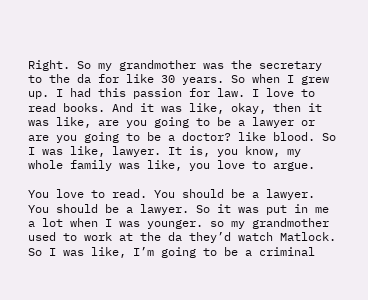Right. So my grandmother was the secretary to the da for like 30 years. So when I grew up. I had this passion for law. I love to read books. And it was like, okay, then it was like, are you going to be a lawyer or are you going to be a doctor? like blood. So I was like, lawyer. It is, you know, my whole family was like, you love to argue.

You love to read. You should be a lawyer. You should be a lawyer. So it was put in me a lot when I was younger. so my grandmother used to work at the da they’d watch Matlock. So I was like, I’m going to be a criminal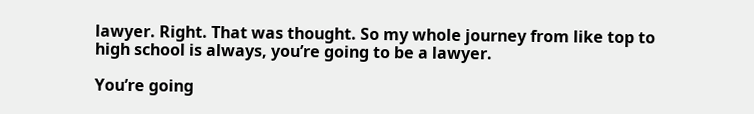lawyer. Right. That was thought. So my whole journey from like top to high school is always, you’re going to be a lawyer.

You’re going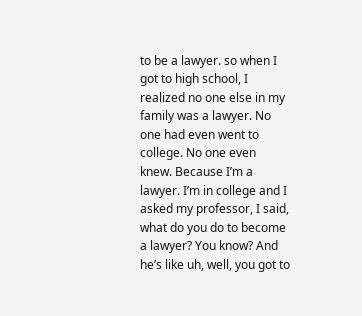to be a lawyer. so when I got to high school, I realized no one else in my family was a lawyer. No one had even went to college. No one even knew. Because I’m a lawyer. I’m in college and I asked my professor, I said, what do you do to become a lawyer? You know? And he’s like uh, well, you got to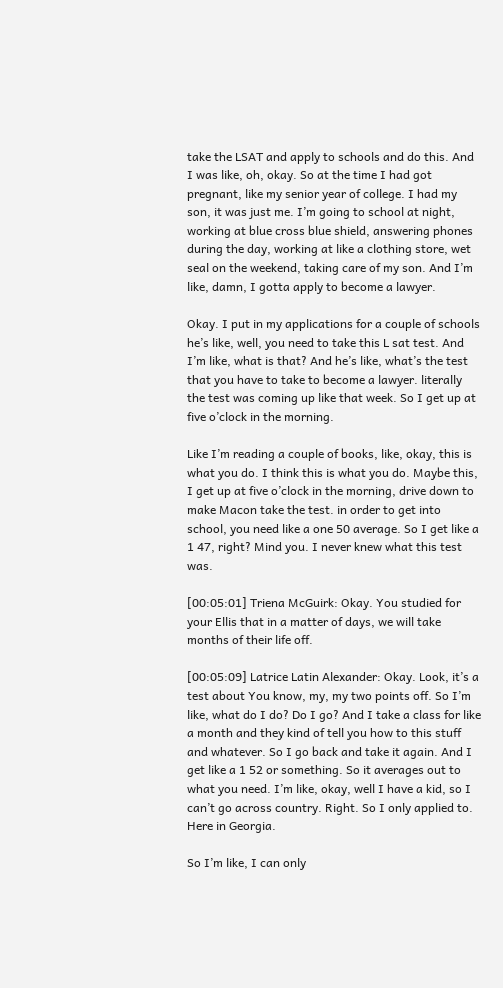take the LSAT and apply to schools and do this. And I was like, oh, okay. So at the time I had got pregnant, like my senior year of college. I had my son, it was just me. I’m going to school at night, working at blue cross blue shield, answering phones during the day, working at like a clothing store, wet seal on the weekend, taking care of my son. And I’m like, damn, I gotta apply to become a lawyer.

Okay. I put in my applications for a couple of schools he’s like, well, you need to take this L sat test. And I’m like, what is that? And he’s like, what’s the test that you have to take to become a lawyer. literally the test was coming up like that week. So I get up at five o’clock in the morning.

Like I’m reading a couple of books, like, okay, this is what you do. I think this is what you do. Maybe this, I get up at five o’clock in the morning, drive down to make Macon take the test. in order to get into school, you need like a one 50 average. So I get like a 1 47, right? Mind you. I never knew what this test was.

[00:05:01] Triena McGuirk: Okay. You studied for your Ellis that in a matter of days, we will take months of their life off.

[00:05:09] Latrice Latin Alexander: Okay. Look, it’s a test about You know, my, my two points off. So I’m like, what do I do? Do I go? And I take a class for like a month and they kind of tell you how to this stuff and whatever. So I go back and take it again. And I get like a 1 52 or something. So it averages out to what you need. I’m like, okay, well I have a kid, so I can’t go across country. Right. So I only applied to. Here in Georgia.

So I’m like, I can only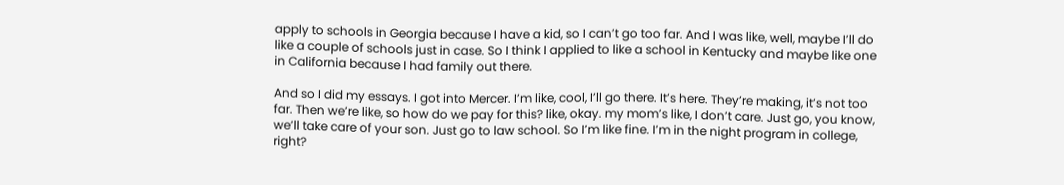apply to schools in Georgia because I have a kid, so I can’t go too far. And I was like, well, maybe I’ll do like a couple of schools just in case. So I think I applied to like a school in Kentucky and maybe like one in California because I had family out there.

And so I did my essays. I got into Mercer. I’m like, cool, I’ll go there. It’s here. They’re making, it’s not too far. Then we’re like, so how do we pay for this? like, okay. my mom’s like, I don’t care. Just go, you know, we’ll take care of your son. Just go to law school. So I’m like fine. I’m in the night program in college, right?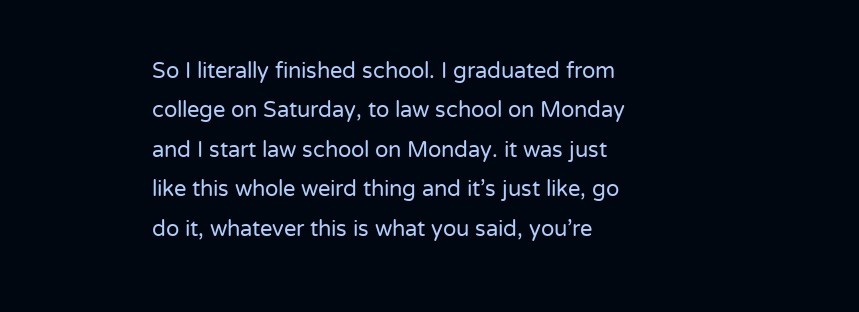So I literally finished school. I graduated from college on Saturday, to law school on Monday and I start law school on Monday. it was just like this whole weird thing and it’s just like, go do it, whatever this is what you said, you’re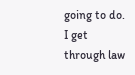going to do. I get through law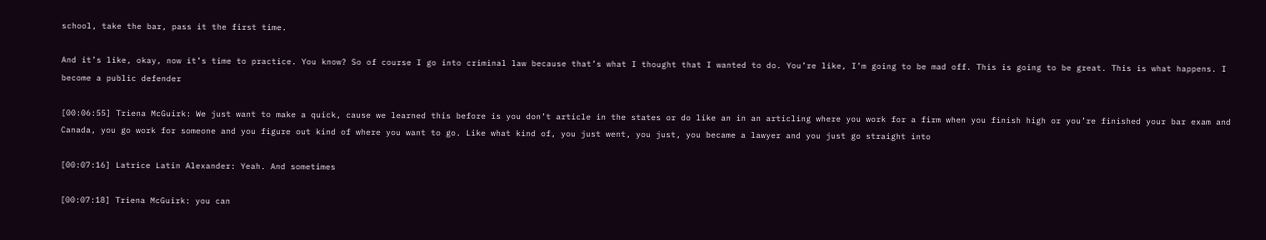school, take the bar, pass it the first time.

And it’s like, okay, now it’s time to practice. You know? So of course I go into criminal law because that’s what I thought that I wanted to do. You’re like, I’m going to be mad off. This is going to be great. This is what happens. I become a public defender

[00:06:55] Triena McGuirk: We just want to make a quick, cause we learned this before is you don’t article in the states or do like an in an articling where you work for a firm when you finish high or you’re finished your bar exam and Canada, you go work for someone and you figure out kind of where you want to go. Like what kind of, you just went, you just, you became a lawyer and you just go straight into

[00:07:16] Latrice Latin Alexander: Yeah. And sometimes

[00:07:18] Triena McGuirk: you can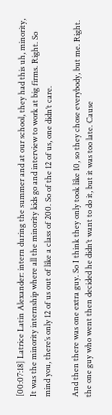[00:07:18] Latrice Latin Alexander: intern during the summer and at our school, they had this uh, minority, It was the minority internship where all the minority kids go and interview to work at big firms. Right. So mind you, there’s only 12 of us out of like a class of 200. So of the 12 of us, one didn’t care.

And then there was one extra guy. So I think they only took like 10, so they chose everybody, but me. Right. the one guy who went then decided he didn’t want to do it, but it was too late. Cause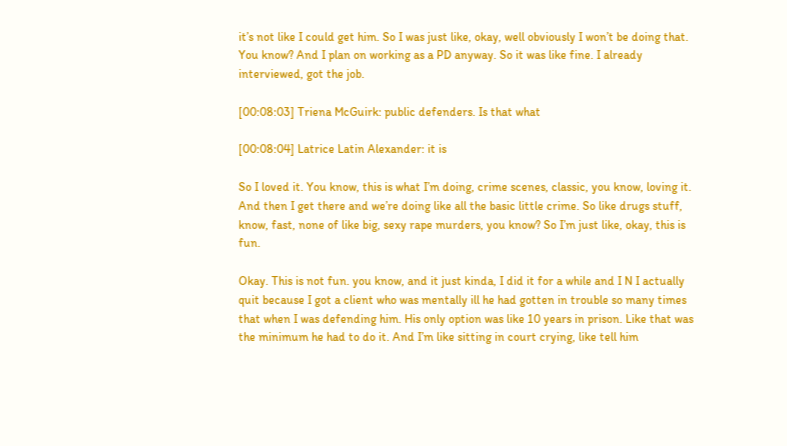it’s not like I could get him. So I was just like, okay, well obviously I won’t be doing that. You know? And I plan on working as a PD anyway. So it was like fine. I already interviewed, got the job.

[00:08:03] Triena McGuirk: public defenders. Is that what

[00:08:04] Latrice Latin Alexander: it is

So I loved it. You know, this is what I’m doing, crime scenes, classic, you know, loving it. And then I get there and we’re doing like all the basic little crime. So like drugs stuff, know, fast, none of like big, sexy rape murders, you know? So I’m just like, okay, this is fun.

Okay. This is not fun. you know, and it just kinda, I did it for a while and I N I actually quit because I got a client who was mentally ill he had gotten in trouble so many times that when I was defending him. His only option was like 10 years in prison. Like that was the minimum he had to do it. And I’m like sitting in court crying, like tell him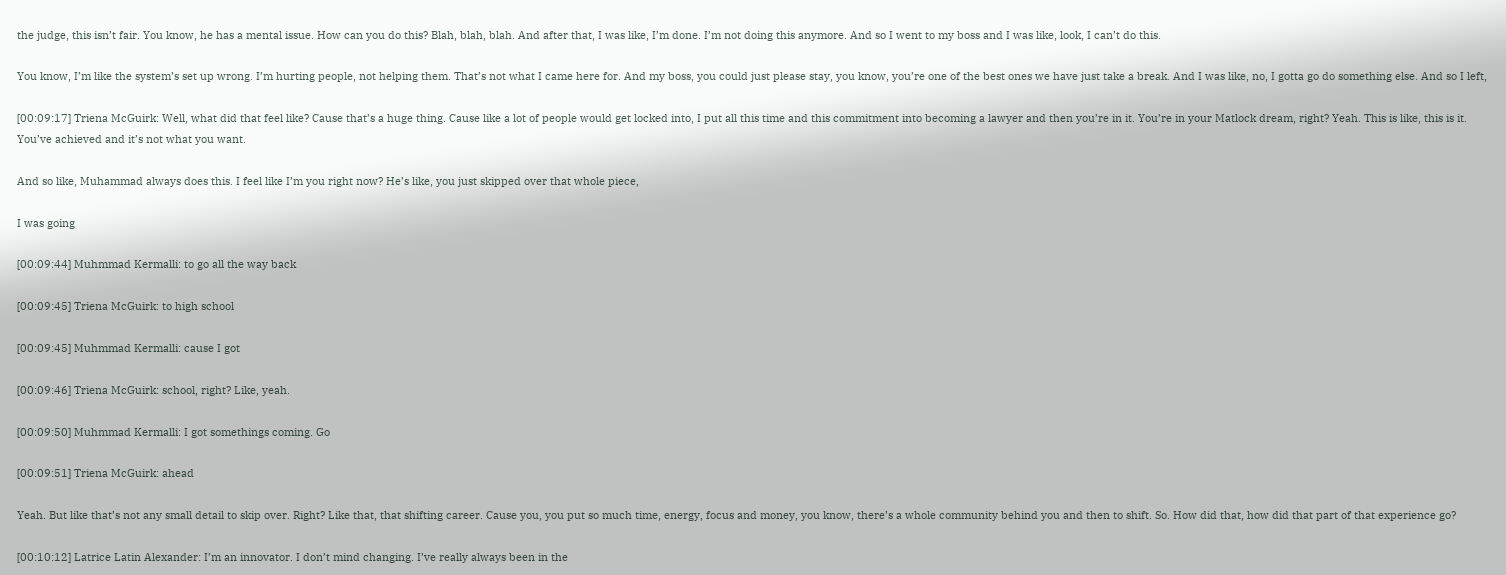the judge, this isn’t fair. You know, he has a mental issue. How can you do this? Blah, blah, blah. And after that, I was like, I’m done. I’m not doing this anymore. And so I went to my boss and I was like, look, I can’t do this.

You know, I’m like the system’s set up wrong. I’m hurting people, not helping them. That’s not what I came here for. And my boss, you could just please stay, you know, you’re one of the best ones we have just take a break. And I was like, no, I gotta go do something else. And so I left,

[00:09:17] Triena McGuirk: Well, what did that feel like? Cause that’s a huge thing. Cause like a lot of people would get locked into, I put all this time and this commitment into becoming a lawyer and then you’re in it. You’re in your Matlock dream, right? Yeah. This is like, this is it. You’ve achieved and it’s not what you want.

And so like, Muhammad always does this. I feel like I’m you right now? He’s like, you just skipped over that whole piece,

I was going

[00:09:44] Muhmmad Kermalli: to go all the way back

[00:09:45] Triena McGuirk: to high school

[00:09:45] Muhmmad Kermalli: cause I got

[00:09:46] Triena McGuirk: school, right? Like, yeah.

[00:09:50] Muhmmad Kermalli: I got somethings coming. Go

[00:09:51] Triena McGuirk: ahead

Yeah. But like that’s not any small detail to skip over. Right? Like that, that shifting career. Cause you, you put so much time, energy, focus and money, you know, there’s a whole community behind you and then to shift. So. How did that, how did that part of that experience go?

[00:10:12] Latrice Latin Alexander: I’m an innovator. I don’t mind changing. I’ve really always been in the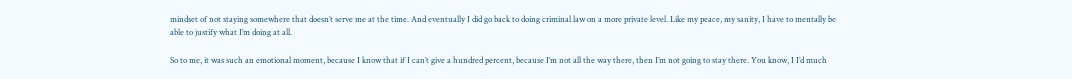mindset of not staying somewhere that doesn’t serve me at the time. And eventually I did go back to doing criminal law on a more private level. Like my peace, my sanity, I have to mentally be able to justify what I’m doing at all.

So to me, it was such an emotional moment, because I know that if I can’t give a hundred percent, because I’m not all the way there, then I’m not going to stay there. You know, I I’d much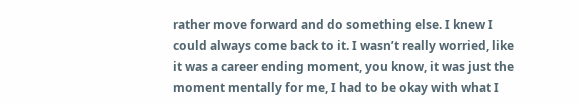rather move forward and do something else. I knew I could always come back to it. I wasn’t really worried, like it was a career ending moment, you know, it was just the moment mentally for me, I had to be okay with what I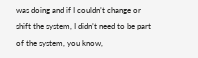was doing and if I couldn’t change or shift the system, I didn’t need to be part of the system, you know,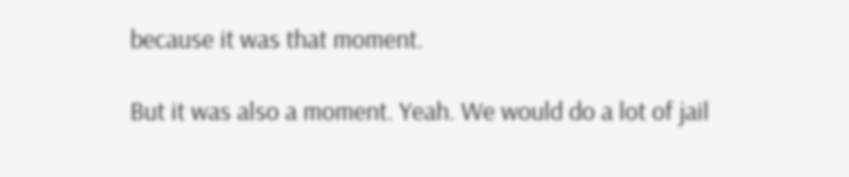because it was that moment.

But it was also a moment. Yeah. We would do a lot of jail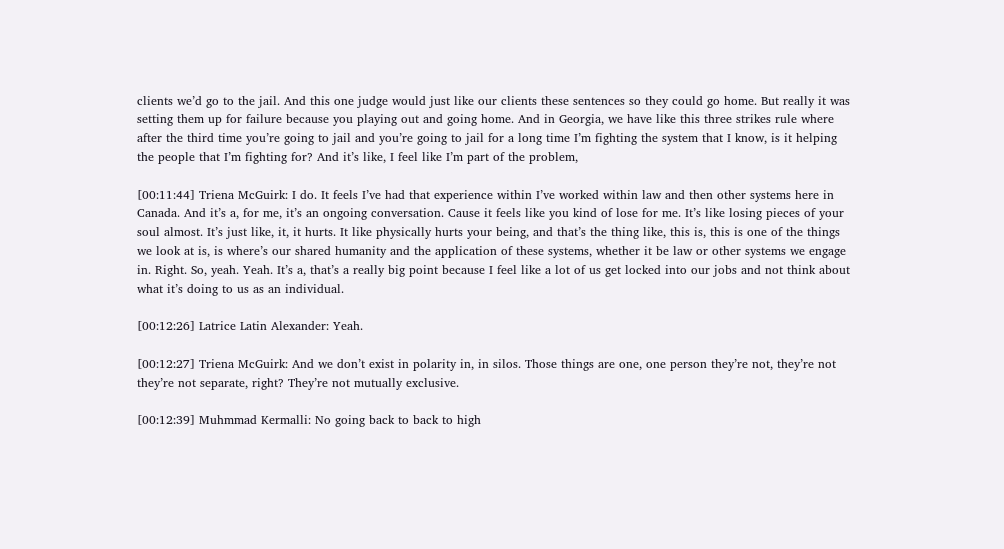clients we’d go to the jail. And this one judge would just like our clients these sentences so they could go home. But really it was setting them up for failure because you playing out and going home. And in Georgia, we have like this three strikes rule where after the third time you’re going to jail and you’re going to jail for a long time I’m fighting the system that I know, is it helping the people that I’m fighting for? And it’s like, I feel like I’m part of the problem,

[00:11:44] Triena McGuirk: I do. It feels I’ve had that experience within I’ve worked within law and then other systems here in Canada. And it’s a, for me, it’s an ongoing conversation. Cause it feels like you kind of lose for me. It’s like losing pieces of your soul almost. It’s just like, it, it hurts. It like physically hurts your being, and that’s the thing like, this is, this is one of the things we look at is, is where’s our shared humanity and the application of these systems, whether it be law or other systems we engage in. Right. So, yeah. Yeah. It’s a, that’s a really big point because I feel like a lot of us get locked into our jobs and not think about what it’s doing to us as an individual.

[00:12:26] Latrice Latin Alexander: Yeah.

[00:12:27] Triena McGuirk: And we don’t exist in polarity in, in silos. Those things are one, one person they’re not, they’re not they’re not separate, right? They’re not mutually exclusive.

[00:12:39] Muhmmad Kermalli: No going back to back to high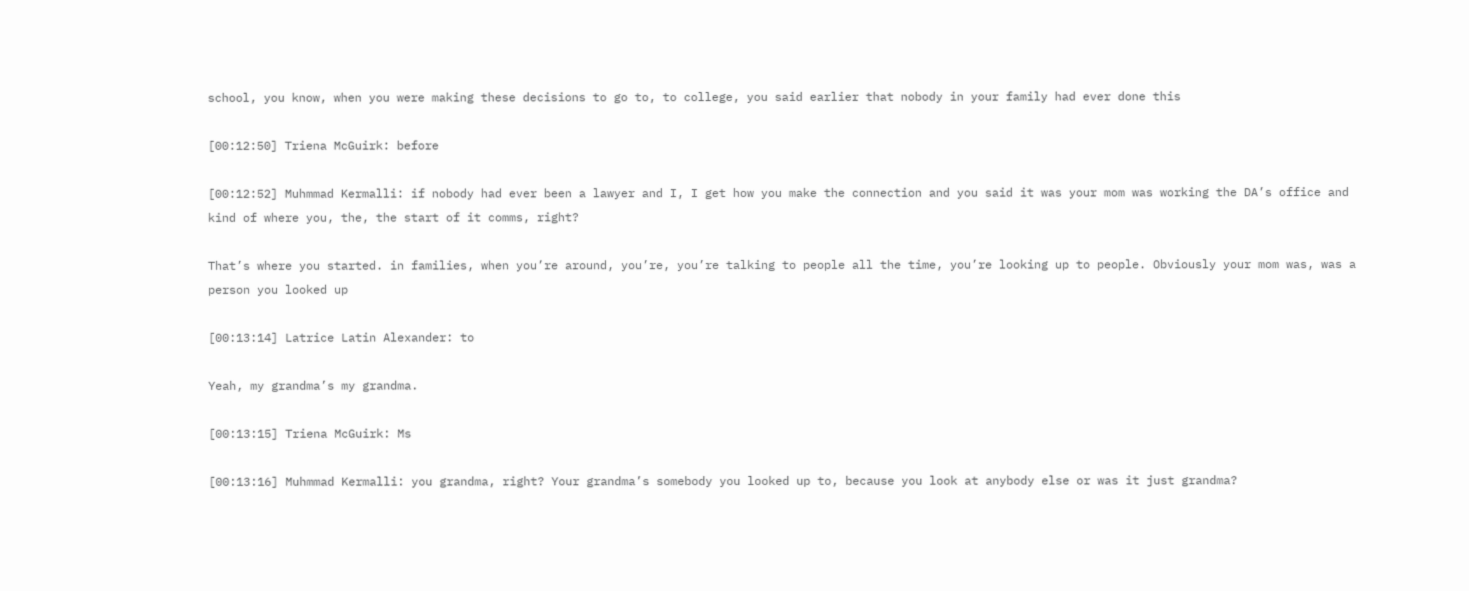school, you know, when you were making these decisions to go to, to college, you said earlier that nobody in your family had ever done this

[00:12:50] Triena McGuirk: before

[00:12:52] Muhmmad Kermalli: if nobody had ever been a lawyer and I, I get how you make the connection and you said it was your mom was working the DA’s office and kind of where you, the, the start of it comms, right?

That’s where you started. in families, when you’re around, you’re, you’re talking to people all the time, you’re looking up to people. Obviously your mom was, was a person you looked up

[00:13:14] Latrice Latin Alexander: to

Yeah, my grandma’s my grandma.

[00:13:15] Triena McGuirk: Ms

[00:13:16] Muhmmad Kermalli: you grandma, right? Your grandma’s somebody you looked up to, because you look at anybody else or was it just grandma?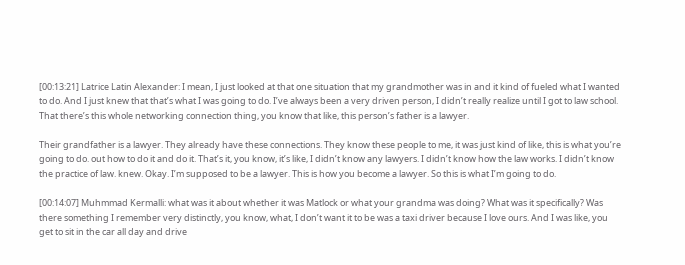[00:13:21] Latrice Latin Alexander: I mean, I just looked at that one situation that my grandmother was in and it kind of fueled what I wanted to do. And I just knew that that’s what I was going to do. I’ve always been a very driven person, I didn’t really realize until I got to law school. That there’s this whole networking connection thing, you know that like, this person’s father is a lawyer.

Their grandfather is a lawyer. They already have these connections. They know these people to me, it was just kind of like, this is what you’re going to do. out how to do it and do it. That’s it, you know, it’s like, I didn’t know any lawyers. I didn’t know how the law works. I didn’t know the practice of law. knew. Okay. I’m supposed to be a lawyer. This is how you become a lawyer. So this is what I’m going to do.

[00:14:07] Muhmmad Kermalli: what was it about whether it was Matlock or what your grandma was doing? What was it specifically? Was there something I remember very distinctly, you know, what, I don’t want it to be was a taxi driver because I love ours. And I was like, you get to sit in the car all day and drive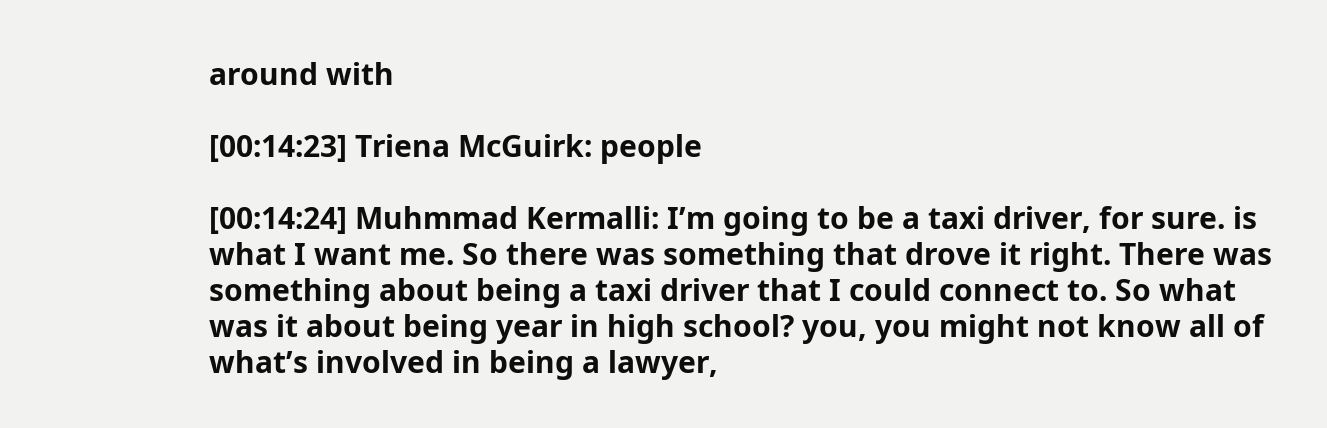around with

[00:14:23] Triena McGuirk: people

[00:14:24] Muhmmad Kermalli: I’m going to be a taxi driver, for sure. is what I want me. So there was something that drove it right. There was something about being a taxi driver that I could connect to. So what was it about being year in high school? you, you might not know all of what’s involved in being a lawyer,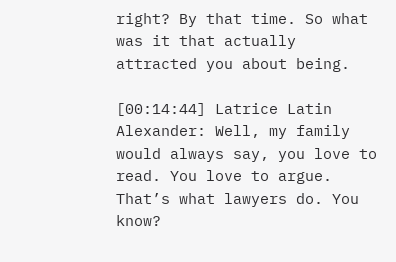right? By that time. So what was it that actually attracted you about being.

[00:14:44] Latrice Latin Alexander: Well, my family would always say, you love to read. You love to argue. That’s what lawyers do. You know?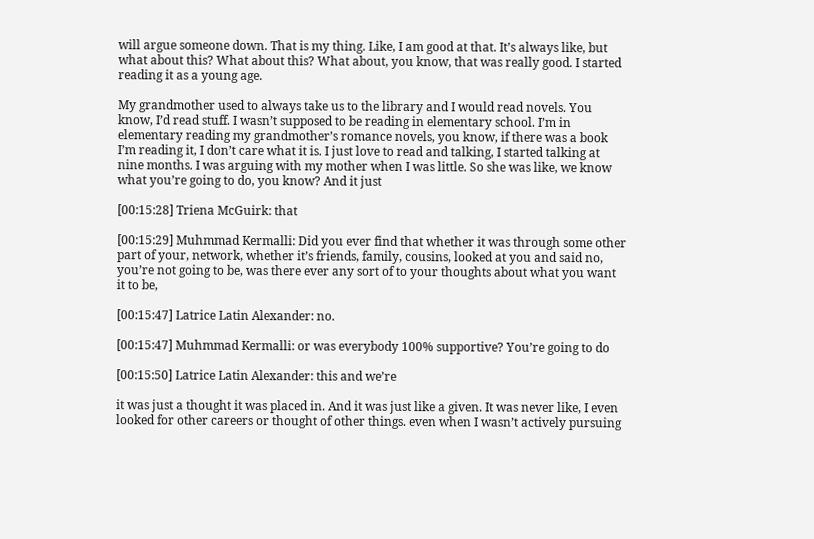will argue someone down. That is my thing. Like, I am good at that. It’s always like, but what about this? What about this? What about, you know, that was really good. I started reading it as a young age.

My grandmother used to always take us to the library and I would read novels. You know, I’d read stuff. I wasn’t supposed to be reading in elementary school. I’m in elementary reading my grandmother’s romance novels, you know, if there was a book I’m reading it, I don’t care what it is. I just love to read and talking, I started talking at nine months. I was arguing with my mother when I was little. So she was like, we know what you’re going to do, you know? And it just

[00:15:28] Triena McGuirk: that

[00:15:29] Muhmmad Kermalli: Did you ever find that whether it was through some other part of your, network, whether it’s friends, family, cousins, looked at you and said no, you’re not going to be, was there ever any sort of to your thoughts about what you want it to be,

[00:15:47] Latrice Latin Alexander: no.

[00:15:47] Muhmmad Kermalli: or was everybody 100% supportive? You’re going to do

[00:15:50] Latrice Latin Alexander: this and we’re

it was just a thought it was placed in. And it was just like a given. It was never like, I even looked for other careers or thought of other things. even when I wasn’t actively pursuing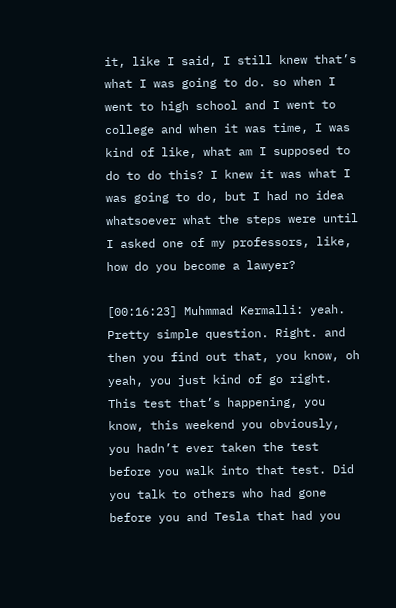it, like I said, I still knew that’s what I was going to do. so when I went to high school and I went to college and when it was time, I was kind of like, what am I supposed to do to do this? I knew it was what I was going to do, but I had no idea whatsoever what the steps were until I asked one of my professors, like, how do you become a lawyer?

[00:16:23] Muhmmad Kermalli: yeah. Pretty simple question. Right. and then you find out that, you know, oh yeah, you just kind of go right. This test that’s happening, you know, this weekend you obviously, you hadn’t ever taken the test before you walk into that test. Did you talk to others who had gone before you and Tesla that had you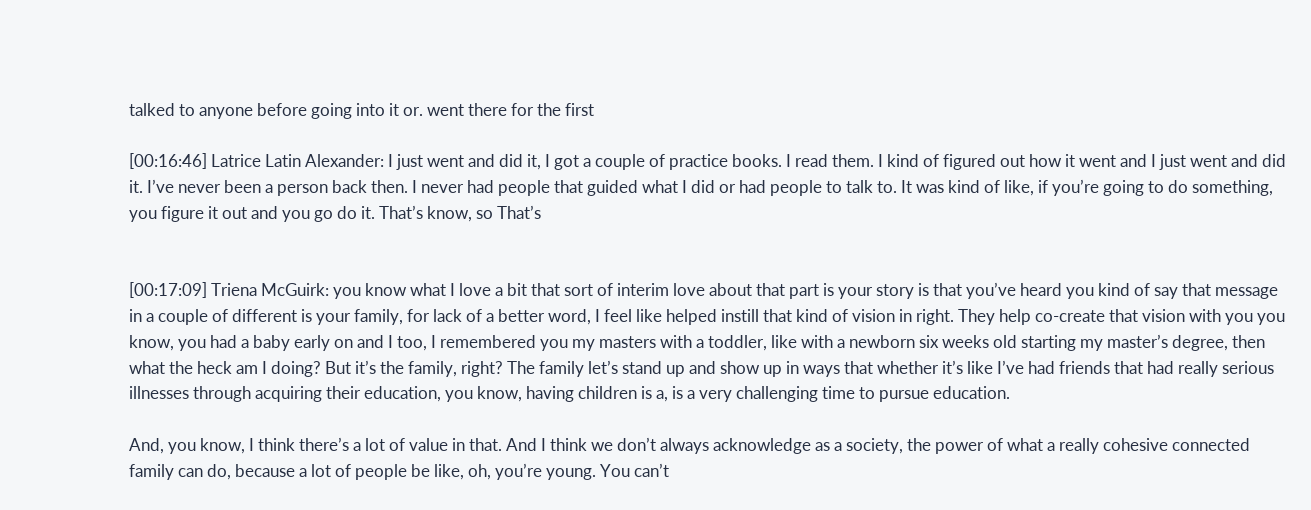talked to anyone before going into it or. went there for the first

[00:16:46] Latrice Latin Alexander: I just went and did it, I got a couple of practice books. I read them. I kind of figured out how it went and I just went and did it. I’ve never been a person back then. I never had people that guided what I did or had people to talk to. It was kind of like, if you’re going to do something, you figure it out and you go do it. That’s know, so That’s


[00:17:09] Triena McGuirk: you know what I love a bit that sort of interim love about that part is your story is that you’ve heard you kind of say that message in a couple of different is your family, for lack of a better word, I feel like helped instill that kind of vision in right. They help co-create that vision with you you know, you had a baby early on and I too, I remembered you my masters with a toddler, like with a newborn six weeks old starting my master’s degree, then what the heck am I doing? But it’s the family, right? The family let’s stand up and show up in ways that whether it’s like I’ve had friends that had really serious illnesses through acquiring their education, you know, having children is a, is a very challenging time to pursue education.

And, you know, I think there’s a lot of value in that. And I think we don’t always acknowledge as a society, the power of what a really cohesive connected family can do, because a lot of people be like, oh, you’re young. You can’t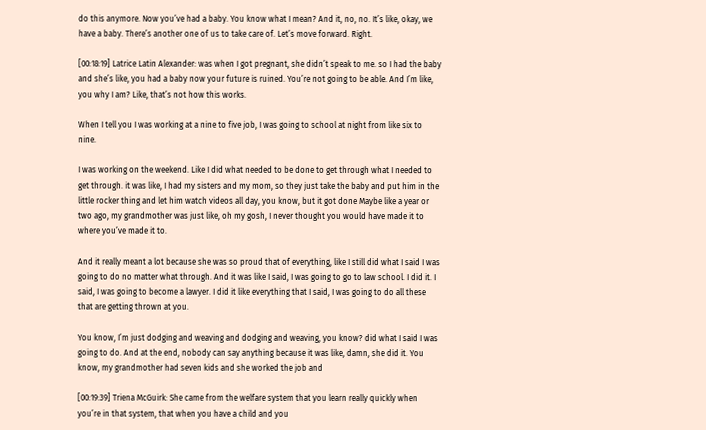do this anymore. Now you’ve had a baby. You know what I mean? And it, no, no. It’s like, okay, we have a baby. There’s another one of us to take care of. Let’s move forward. Right.

[00:18:19] Latrice Latin Alexander: was when I got pregnant, she didn’t speak to me. so I had the baby and she’s like, you had a baby now your future is ruined. You’re not going to be able. And I’m like, you why I am? Like, that’s not how this works.

When I tell you I was working at a nine to five job, I was going to school at night from like six to nine.

I was working on the weekend. Like I did what needed to be done to get through what I needed to get through. it was like, I had my sisters and my mom, so they just take the baby and put him in the little rocker thing and let him watch videos all day, you know, but it got done Maybe like a year or two ago, my grandmother was just like, oh my gosh, I never thought you would have made it to where you’ve made it to.

And it really meant a lot because she was so proud that of everything, like I still did what I said I was going to do no matter what through. And it was like I said, I was going to go to law school. I did it. I said, I was going to become a lawyer. I did it like everything that I said, I was going to do all these that are getting thrown at you.

You know, I’m just dodging and weaving and dodging and weaving, you know? did what I said I was going to do. And at the end, nobody can say anything because it was like, damn, she did it. You know, my grandmother had seven kids and she worked the job and

[00:19:39] Triena McGuirk: She came from the welfare system that you learn really quickly when you’re in that system, that when you have a child and you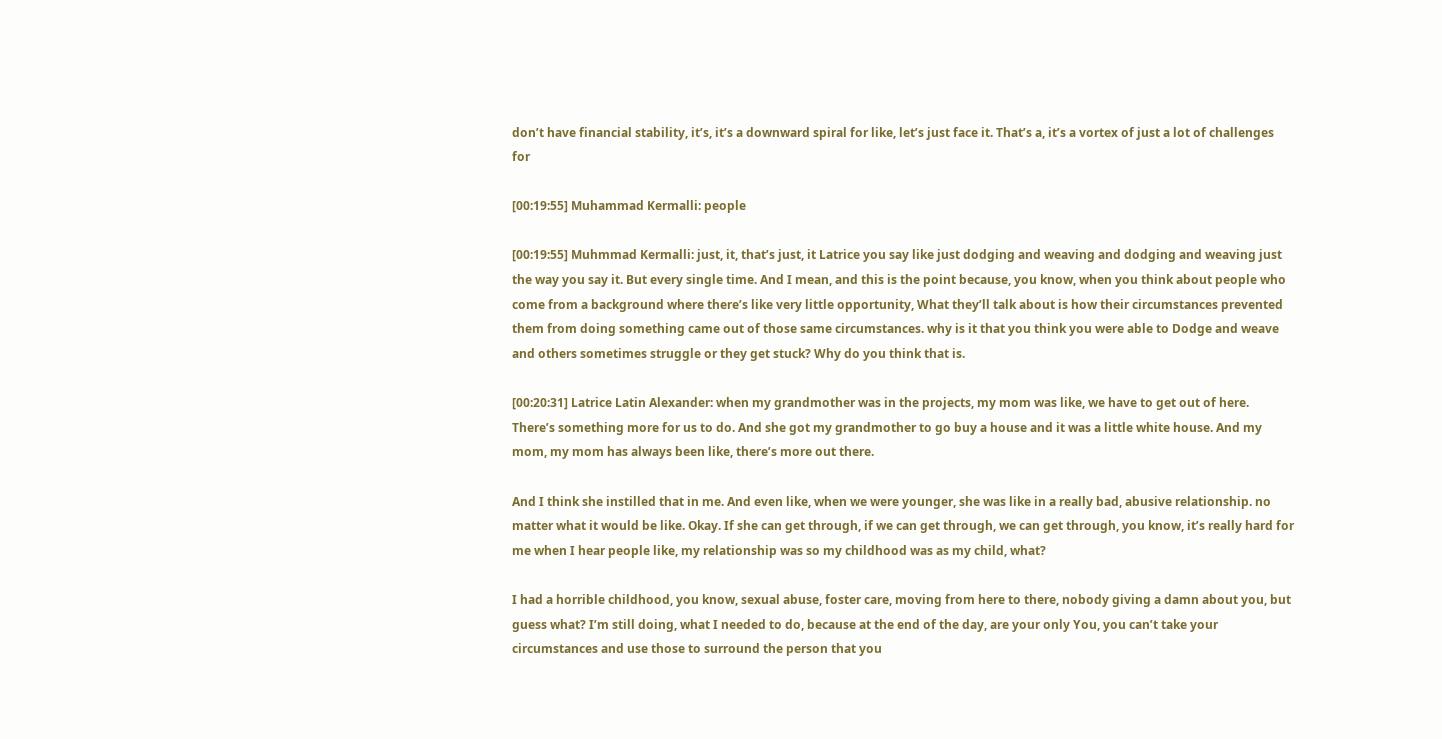don’t have financial stability, it’s, it’s a downward spiral for like, let’s just face it. That’s a, it’s a vortex of just a lot of challenges for

[00:19:55] Muhammad Kermalli: people

[00:19:55] Muhmmad Kermalli: just, it, that’s just, it Latrice you say like just dodging and weaving and dodging and weaving just the way you say it. But every single time. And I mean, and this is the point because, you know, when you think about people who come from a background where there’s like very little opportunity, What they’ll talk about is how their circumstances prevented them from doing something came out of those same circumstances. why is it that you think you were able to Dodge and weave and others sometimes struggle or they get stuck? Why do you think that is.

[00:20:31] Latrice Latin Alexander: when my grandmother was in the projects, my mom was like, we have to get out of here. There’s something more for us to do. And she got my grandmother to go buy a house and it was a little white house. And my mom, my mom has always been like, there’s more out there.

And I think she instilled that in me. And even like, when we were younger, she was like in a really bad, abusive relationship. no matter what it would be like. Okay. If she can get through, if we can get through, we can get through, you know, it’s really hard for me when I hear people like, my relationship was so my childhood was as my child, what?

I had a horrible childhood, you know, sexual abuse, foster care, moving from here to there, nobody giving a damn about you, but guess what? I’m still doing, what I needed to do, because at the end of the day, are your only You, you can’t take your circumstances and use those to surround the person that you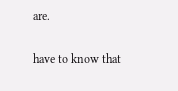are.

have to know that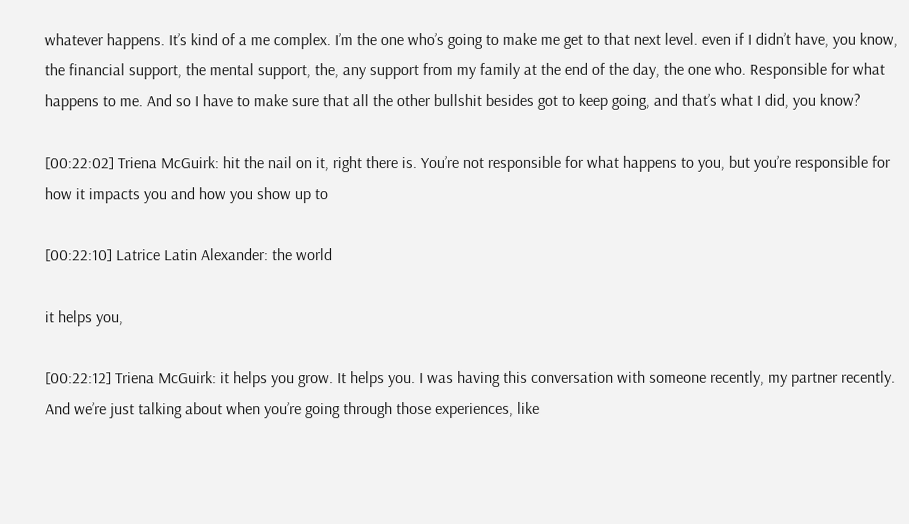whatever happens. It’s kind of a me complex. I’m the one who’s going to make me get to that next level. even if I didn’t have, you know, the financial support, the mental support, the, any support from my family at the end of the day, the one who. Responsible for what happens to me. And so I have to make sure that all the other bullshit besides got to keep going, and that’s what I did, you know?

[00:22:02] Triena McGuirk: hit the nail on it, right there is. You’re not responsible for what happens to you, but you’re responsible for how it impacts you and how you show up to

[00:22:10] Latrice Latin Alexander: the world

it helps you,

[00:22:12] Triena McGuirk: it helps you grow. It helps you. I was having this conversation with someone recently, my partner recently. And we’re just talking about when you’re going through those experiences, like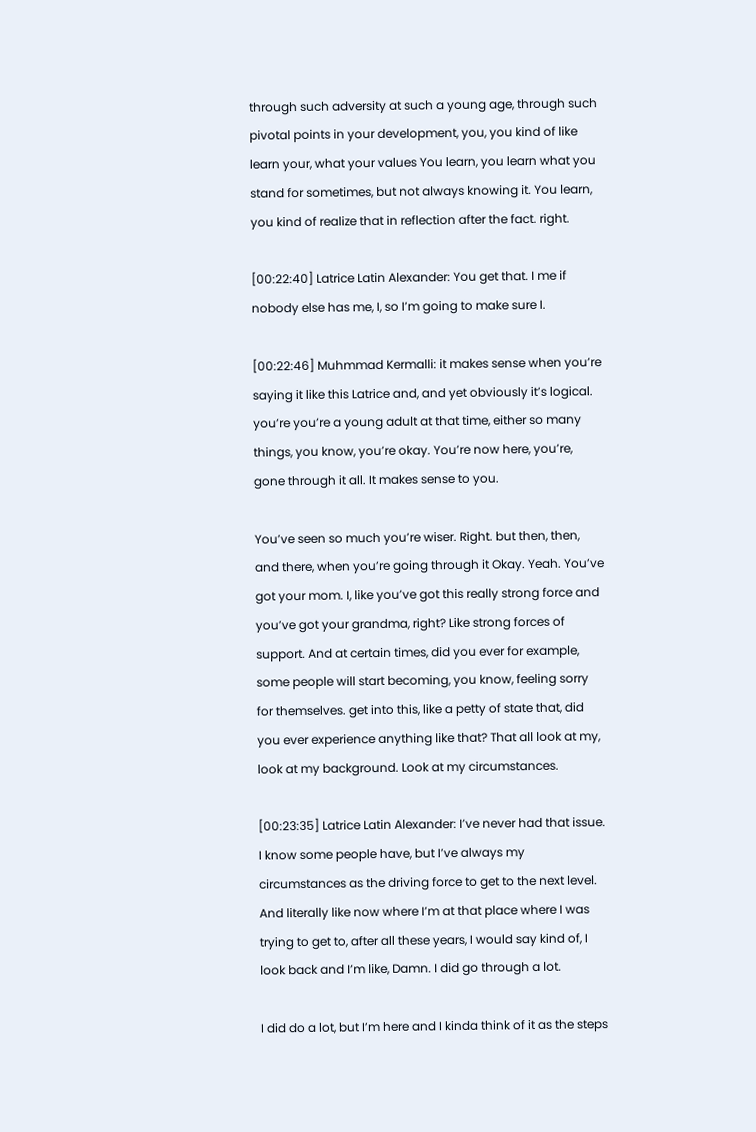through such adversity at such a young age, through such pivotal points in your development, you, you kind of like learn your, what your values You learn, you learn what you stand for sometimes, but not always knowing it. You learn, you kind of realize that in reflection after the fact. right.

[00:22:40] Latrice Latin Alexander: You get that. I me if nobody else has me, I, so I’m going to make sure I.

[00:22:46] Muhmmad Kermalli: it makes sense when you’re saying it like this Latrice and, and yet obviously it’s logical. you’re you’re a young adult at that time, either so many things, you know, you’re okay. You’re now here, you’re, gone through it all. It makes sense to you.

You’ve seen so much you’re wiser. Right. but then, then, and there, when you’re going through it Okay. Yeah. You’ve got your mom. I, like you’ve got this really strong force and you’ve got your grandma, right? Like strong forces of support. And at certain times, did you ever for example, some people will start becoming, you know, feeling sorry for themselves. get into this, like a petty of state that, did you ever experience anything like that? That all look at my, look at my background. Look at my circumstances.

[00:23:35] Latrice Latin Alexander: I’ve never had that issue. I know some people have, but I’ve always my circumstances as the driving force to get to the next level. And literally like now where I’m at that place where I was trying to get to, after all these years, I would say kind of, I look back and I’m like, Damn. I did go through a lot.

I did do a lot, but I’m here and I kinda think of it as the steps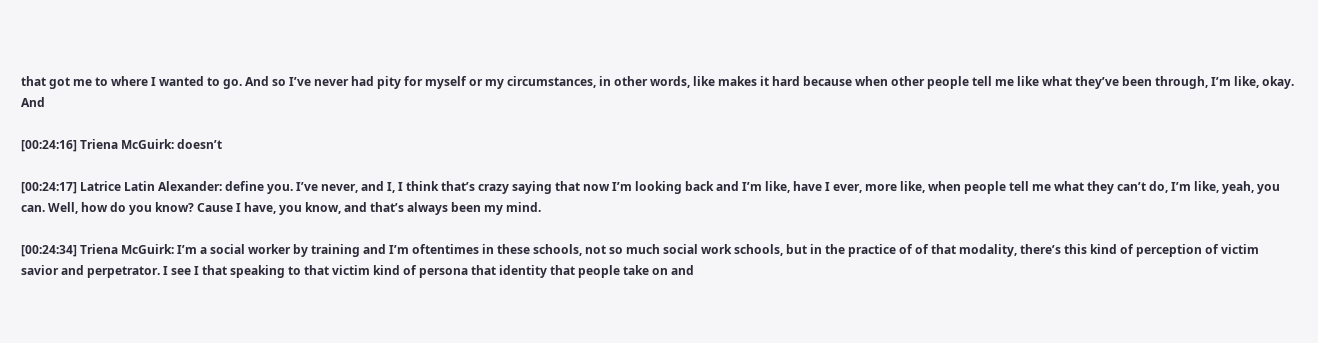that got me to where I wanted to go. And so I’ve never had pity for myself or my circumstances, in other words, like makes it hard because when other people tell me like what they’ve been through, I’m like, okay. And

[00:24:16] Triena McGuirk: doesn’t

[00:24:17] Latrice Latin Alexander: define you. I’ve never, and I, I think that’s crazy saying that now I’m looking back and I’m like, have I ever, more like, when people tell me what they can’t do, I’m like, yeah, you can. Well, how do you know? Cause I have, you know, and that’s always been my mind.

[00:24:34] Triena McGuirk: I’m a social worker by training and I’m oftentimes in these schools, not so much social work schools, but in the practice of of that modality, there’s this kind of perception of victim savior and perpetrator. I see I that speaking to that victim kind of persona that identity that people take on and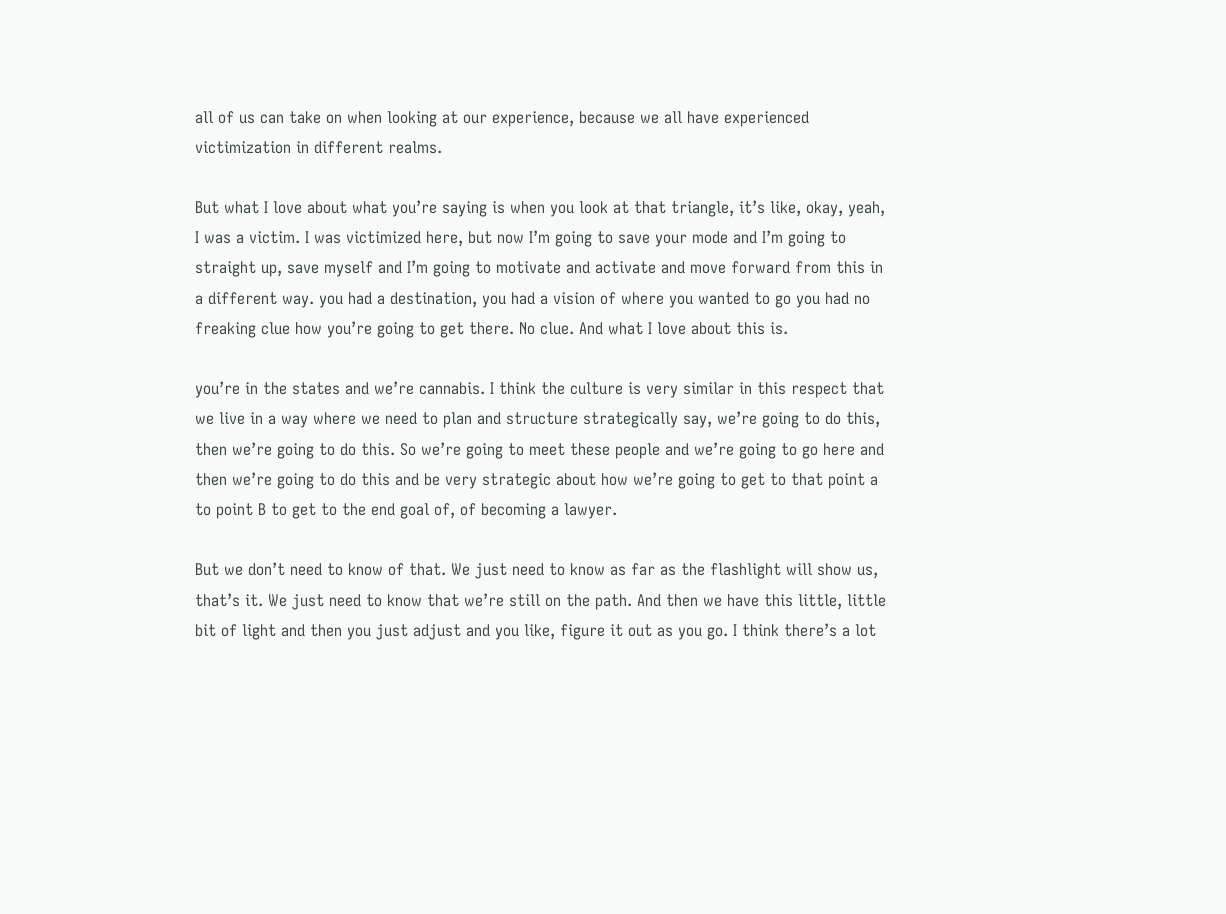all of us can take on when looking at our experience, because we all have experienced victimization in different realms.

But what I love about what you’re saying is when you look at that triangle, it’s like, okay, yeah, I was a victim. I was victimized here, but now I’m going to save your mode and I’m going to straight up, save myself and I’m going to motivate and activate and move forward from this in a different way. you had a destination, you had a vision of where you wanted to go you had no freaking clue how you’re going to get there. No clue. And what I love about this is.

you’re in the states and we’re cannabis. I think the culture is very similar in this respect that we live in a way where we need to plan and structure strategically say, we’re going to do this, then we’re going to do this. So we’re going to meet these people and we’re going to go here and then we’re going to do this and be very strategic about how we’re going to get to that point a to point B to get to the end goal of, of becoming a lawyer.

But we don’t need to know of that. We just need to know as far as the flashlight will show us, that’s it. We just need to know that we’re still on the path. And then we have this little, little bit of light and then you just adjust and you like, figure it out as you go. I think there’s a lot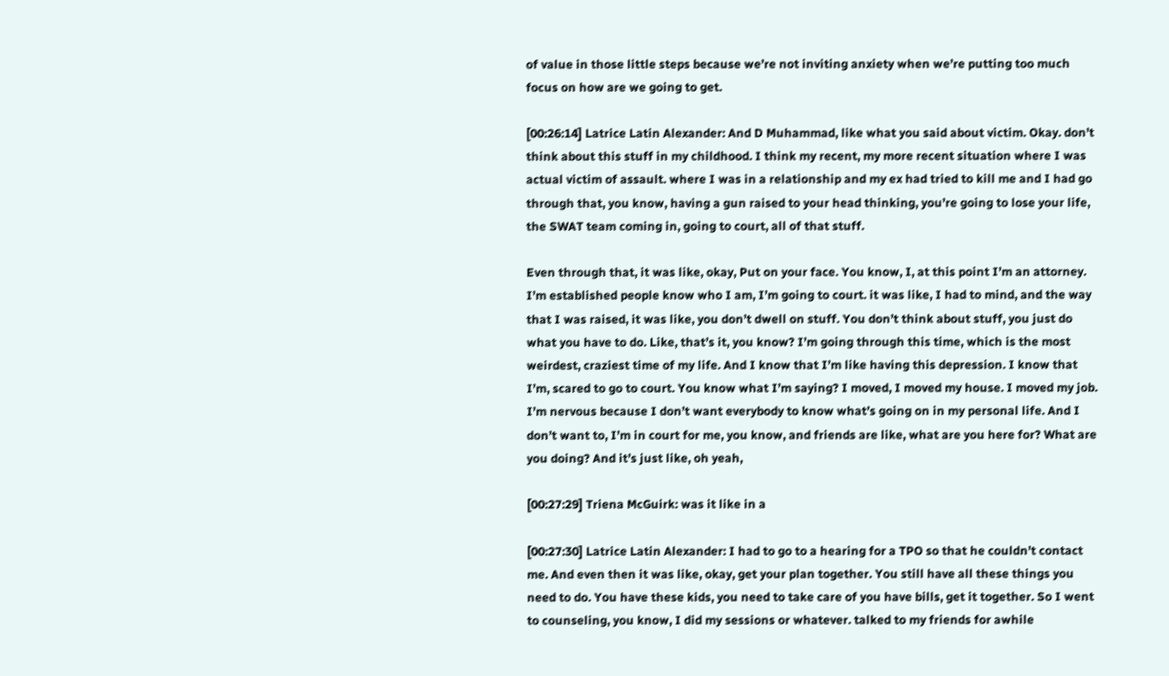of value in those little steps because we’re not inviting anxiety when we’re putting too much focus on how are we going to get.

[00:26:14] Latrice Latin Alexander: And D Muhammad, like what you said about victim. Okay. don’t think about this stuff in my childhood. I think my recent, my more recent situation where I was actual victim of assault. where I was in a relationship and my ex had tried to kill me and I had go through that, you know, having a gun raised to your head thinking, you’re going to lose your life, the SWAT team coming in, going to court, all of that stuff.

Even through that, it was like, okay, Put on your face. You know, I, at this point I’m an attorney. I’m established people know who I am, I’m going to court. it was like, I had to mind, and the way that I was raised, it was like, you don’t dwell on stuff. You don’t think about stuff, you just do what you have to do. Like, that’s it, you know? I’m going through this time, which is the most weirdest, craziest time of my life. And I know that I’m like having this depression. I know that I’m, scared to go to court. You know what I’m saying? I moved, I moved my house. I moved my job. I’m nervous because I don’t want everybody to know what’s going on in my personal life. And I don’t want to, I’m in court for me, you know, and friends are like, what are you here for? What are you doing? And it’s just like, oh yeah,

[00:27:29] Triena McGuirk: was it like in a

[00:27:30] Latrice Latin Alexander: I had to go to a hearing for a TPO so that he couldn’t contact me. And even then it was like, okay, get your plan together. You still have all these things you need to do. You have these kids, you need to take care of you have bills, get it together. So I went to counseling, you know, I did my sessions or whatever. talked to my friends for awhile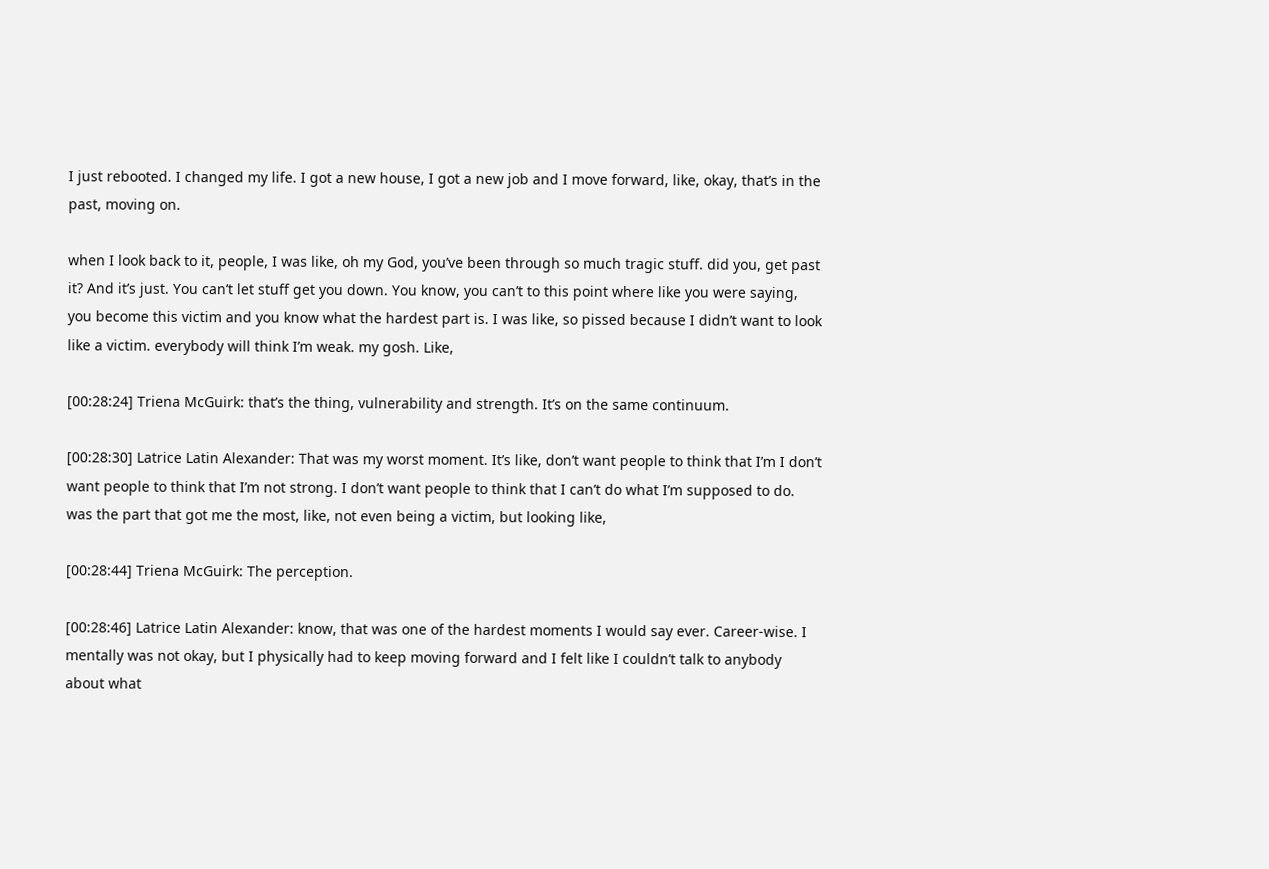I just rebooted. I changed my life. I got a new house, I got a new job and I move forward, like, okay, that’s in the past, moving on.

when I look back to it, people, I was like, oh my God, you’ve been through so much tragic stuff. did you, get past it? And it’s just. You can’t let stuff get you down. You know, you can’t to this point where like you were saying, you become this victim and you know what the hardest part is. I was like, so pissed because I didn’t want to look like a victim. everybody will think I’m weak. my gosh. Like,

[00:28:24] Triena McGuirk: that’s the thing, vulnerability and strength. It’s on the same continuum.

[00:28:30] Latrice Latin Alexander: That was my worst moment. It’s like, don’t want people to think that I’m I don’t want people to think that I’m not strong. I don’t want people to think that I can’t do what I’m supposed to do. was the part that got me the most, like, not even being a victim, but looking like,

[00:28:44] Triena McGuirk: The perception.

[00:28:46] Latrice Latin Alexander: know, that was one of the hardest moments I would say ever. Career-wise. I mentally was not okay, but I physically had to keep moving forward and I felt like I couldn’t talk to anybody about what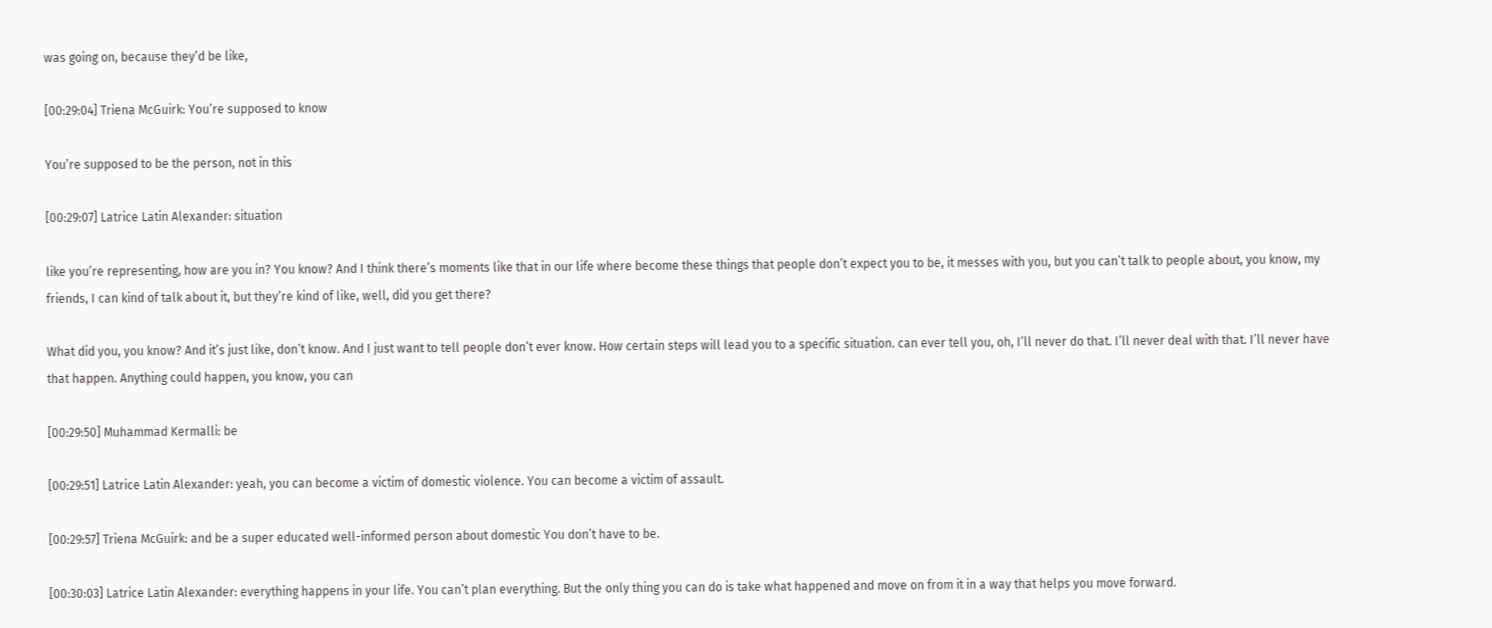was going on, because they’d be like,

[00:29:04] Triena McGuirk: You’re supposed to know

You’re supposed to be the person, not in this

[00:29:07] Latrice Latin Alexander: situation

like you’re representing, how are you in? You know? And I think there’s moments like that in our life where become these things that people don’t expect you to be, it messes with you, but you can’t talk to people about, you know, my friends, I can kind of talk about it, but they’re kind of like, well, did you get there?

What did you, you know? And it’s just like, don’t know. And I just want to tell people don’t ever know. How certain steps will lead you to a specific situation. can ever tell you, oh, I’ll never do that. I’ll never deal with that. I’ll never have that happen. Anything could happen, you know, you can

[00:29:50] Muhammad Kermalli: be

[00:29:51] Latrice Latin Alexander: yeah, you can become a victim of domestic violence. You can become a victim of assault.

[00:29:57] Triena McGuirk: and be a super educated well-informed person about domestic You don’t have to be.

[00:30:03] Latrice Latin Alexander: everything happens in your life. You can’t plan everything. But the only thing you can do is take what happened and move on from it in a way that helps you move forward.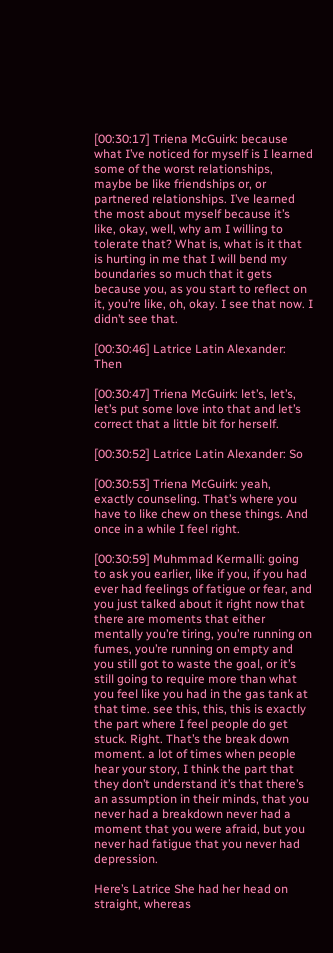[00:30:17] Triena McGuirk: because what I’ve noticed for myself is I learned some of the worst relationships, maybe be like friendships or, or partnered relationships. I’ve learned the most about myself because it’s like, okay, well, why am I willing to tolerate that? What is, what is it that is hurting in me that I will bend my boundaries so much that it gets because you, as you start to reflect on it, you’re like, oh, okay. I see that now. I didn’t see that.

[00:30:46] Latrice Latin Alexander: Then

[00:30:47] Triena McGuirk: let’s, let’s, let’s put some love into that and let’s correct that a little bit for herself.

[00:30:52] Latrice Latin Alexander: So

[00:30:53] Triena McGuirk: yeah, exactly counseling. That’s where you have to like chew on these things. And once in a while I feel right.

[00:30:59] Muhmmad Kermalli: going to ask you earlier, like if you, if you had ever had feelings of fatigue or fear, and you just talked about it right now that there are moments that either mentally you’re tiring, you’re running on fumes, you’re running on empty and you still got to waste the goal, or it’s still going to require more than what you feel like you had in the gas tank at that time. see this, this, this is exactly the part where I feel people do get stuck. Right. That’s the break down moment. a lot of times when people hear your story, I think the part that they don’t understand it’s that there’s an assumption in their minds, that you never had a breakdown never had a moment that you were afraid, but you never had fatigue that you never had depression.

Here’s Latrice She had her head on straight, whereas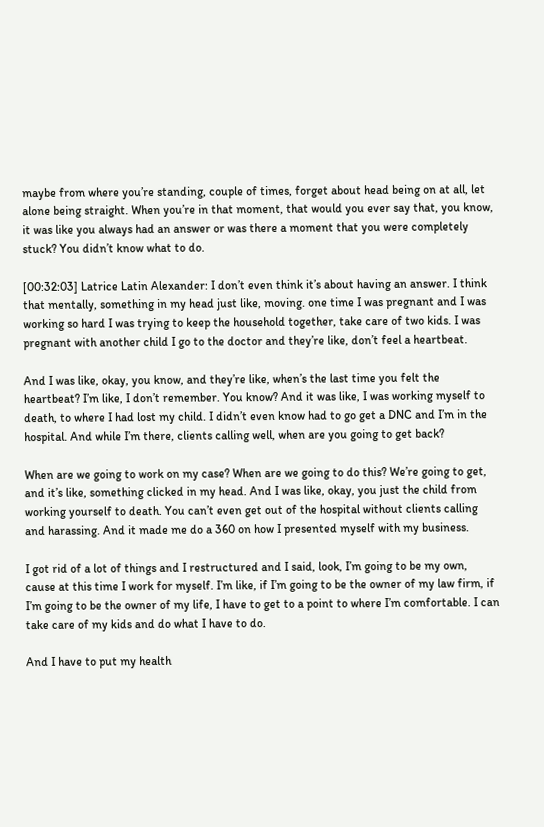maybe from where you’re standing, couple of times, forget about head being on at all, let alone being straight. When you’re in that moment, that would you ever say that, you know, it was like you always had an answer or was there a moment that you were completely stuck? You didn’t know what to do.

[00:32:03] Latrice Latin Alexander: I don’t even think it’s about having an answer. I think that mentally, something in my head just like, moving. one time I was pregnant and I was working so hard I was trying to keep the household together, take care of two kids. I was pregnant with another child I go to the doctor and they’re like, don’t feel a heartbeat.

And I was like, okay, you know, and they’re like, when’s the last time you felt the heartbeat? I’m like, I don’t remember. You know? And it was like, I was working myself to death, to where I had lost my child. I didn’t even know had to go get a DNC and I’m in the hospital. And while I’m there, clients calling well, when are you going to get back?

When are we going to work on my case? When are we going to do this? We’re going to get, and it’s like, something clicked in my head. And I was like, okay, you just the child from working yourself to death. You can’t even get out of the hospital without clients calling and harassing. And it made me do a 360 on how I presented myself with my business.

I got rid of a lot of things and I restructured and I said, look, I’m going to be my own, cause at this time I work for myself. I’m like, if I’m going to be the owner of my law firm, if I’m going to be the owner of my life, I have to get to a point to where I’m comfortable. I can take care of my kids and do what I have to do.

And I have to put my health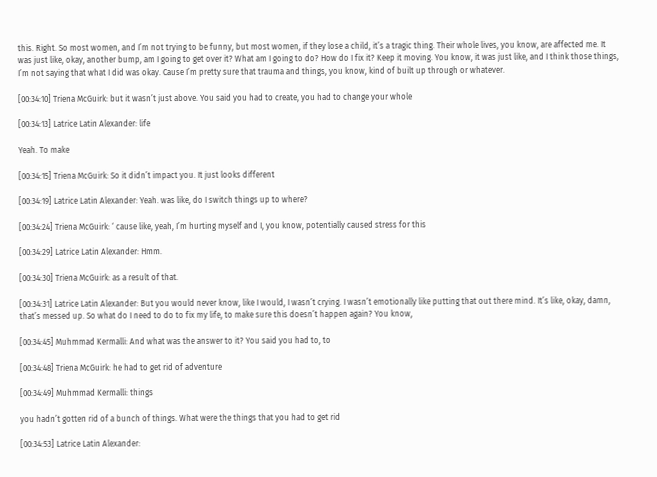this. Right. So most women, and I’m not trying to be funny, but most women, if they lose a child, it’s a tragic thing. Their whole lives, you know, are affected me. It was just like, okay, another bump, am I going to get over it? What am I going to do? How do I fix it? Keep it moving. You know, it was just like, and I think those things, I’m not saying that what I did was okay. Cause I’m pretty sure that trauma and things, you know, kind of built up through or whatever.

[00:34:10] Triena McGuirk: but it wasn’t just above. You said you had to create, you had to change your whole

[00:34:13] Latrice Latin Alexander: life

Yeah. To make

[00:34:15] Triena McGuirk: So it didn’t impact you. It just looks different

[00:34:19] Latrice Latin Alexander: Yeah. was like, do I switch things up to where?

[00:34:24] Triena McGuirk: ‘ cause like, yeah, I’m hurting myself and I, you know, potentially caused stress for this

[00:34:29] Latrice Latin Alexander: Hmm.

[00:34:30] Triena McGuirk: as a result of that.

[00:34:31] Latrice Latin Alexander: But you would never know, like I would, I wasn’t crying. I wasn’t emotionally like putting that out there mind. It’s like, okay, damn, that’s messed up. So what do I need to do to fix my life, to make sure this doesn’t happen again? You know,

[00:34:45] Muhmmad Kermalli: And what was the answer to it? You said you had to, to

[00:34:48] Triena McGuirk: he had to get rid of adventure

[00:34:49] Muhmmad Kermalli: things

you hadn’t gotten rid of a bunch of things. What were the things that you had to get rid

[00:34:53] Latrice Latin Alexander: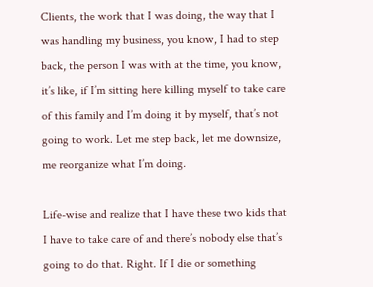Clients, the work that I was doing, the way that I was handling my business, you know, I had to step back, the person I was with at the time, you know, it’s like, if I’m sitting here killing myself to take care of this family and I’m doing it by myself, that’s not going to work. Let me step back, let me downsize, me reorganize what I’m doing.

Life-wise and realize that I have these two kids that I have to take care of and there’s nobody else that’s going to do that. Right. If I die or something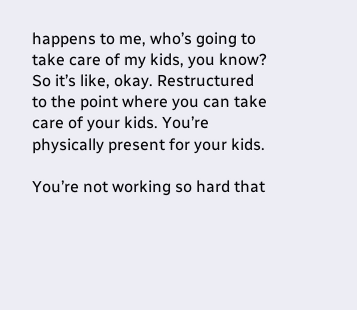happens to me, who’s going to take care of my kids, you know? So it’s like, okay. Restructured to the point where you can take care of your kids. You’re physically present for your kids.

You’re not working so hard that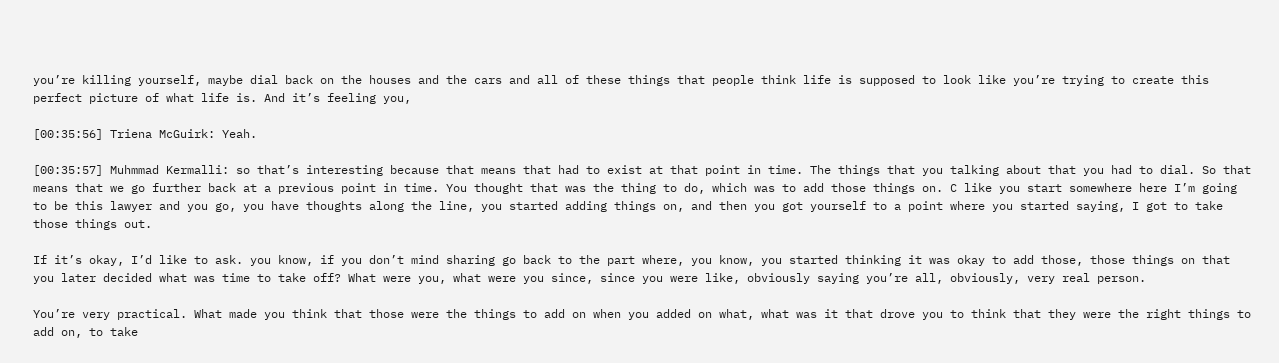you’re killing yourself, maybe dial back on the houses and the cars and all of these things that people think life is supposed to look like you’re trying to create this perfect picture of what life is. And it’s feeling you,

[00:35:56] Triena McGuirk: Yeah.

[00:35:57] Muhmmad Kermalli: so that’s interesting because that means that had to exist at that point in time. The things that you talking about that you had to dial. So that means that we go further back at a previous point in time. You thought that was the thing to do, which was to add those things on. C like you start somewhere here I’m going to be this lawyer and you go, you have thoughts along the line, you started adding things on, and then you got yourself to a point where you started saying, I got to take those things out.

If it’s okay, I’d like to ask. you know, if you don’t mind sharing go back to the part where, you know, you started thinking it was okay to add those, those things on that you later decided what was time to take off? What were you, what were you since, since you were like, obviously saying you’re all, obviously, very real person.

You’re very practical. What made you think that those were the things to add on when you added on what, what was it that drove you to think that they were the right things to add on, to take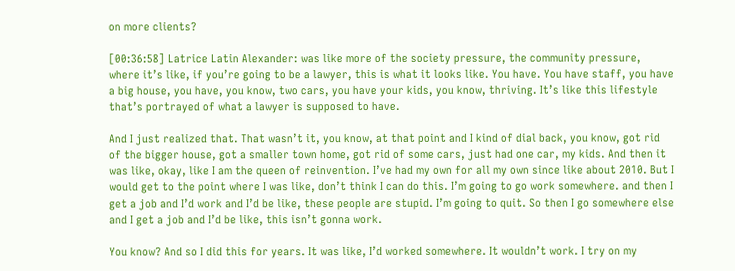on more clients?

[00:36:58] Latrice Latin Alexander: was like more of the society pressure, the community pressure, where it’s like, if you’re going to be a lawyer, this is what it looks like. You have. You have staff, you have a big house, you have, you know, two cars, you have your kids, you know, thriving. It’s like this lifestyle that’s portrayed of what a lawyer is supposed to have.

And I just realized that. That wasn’t it, you know, at that point and I kind of dial back, you know, got rid of the bigger house, got a smaller town home, got rid of some cars, just had one car, my kids. And then it was like, okay, like I am the queen of reinvention. I’ve had my own for all my own since like about 2010. But I would get to the point where I was like, don’t think I can do this. I’m going to go work somewhere. and then I get a job and I’d work and I’d be like, these people are stupid. I’m going to quit. So then I go somewhere else and I get a job and I’d be like, this isn’t gonna work.

You know? And so I did this for years. It was like, I’d worked somewhere. It wouldn’t work. I try on my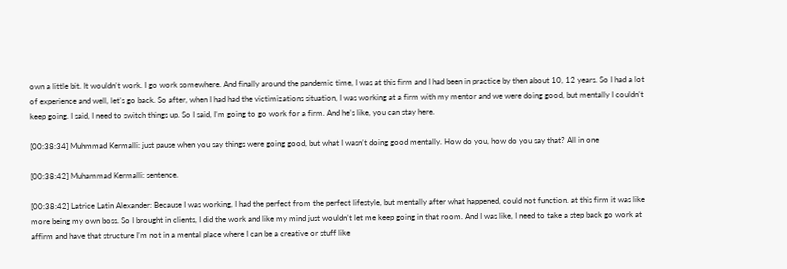own a little bit. It wouldn’t work. I go work somewhere. And finally around the pandemic time, I was at this firm and I had been in practice by then about 10, 12 years. So I had a lot of experience and well, let’s go back. So after, when I had had the victimizations situation, I was working at a firm with my mentor and we were doing good, but mentally I couldn’t keep going. I said, I need to switch things up. So I said, I’m going to go work for a firm. And he’s like, you can stay here.

[00:38:34] Muhmmad Kermalli: just pause when you say things were going good, but what I wasn’t doing good mentally. How do you, how do you say that? All in one

[00:38:42] Muhammad Kermalli: sentence.

[00:38:42] Latrice Latin Alexander: Because I was working, I had the perfect from the perfect lifestyle, but mentally after what happened, could not function. at this firm it was like more being my own boss. So I brought in clients, I did the work and like my mind just wouldn’t let me keep going in that room. And I was like, I need to take a step back go work at affirm and have that structure I’m not in a mental place where I can be a creative or stuff like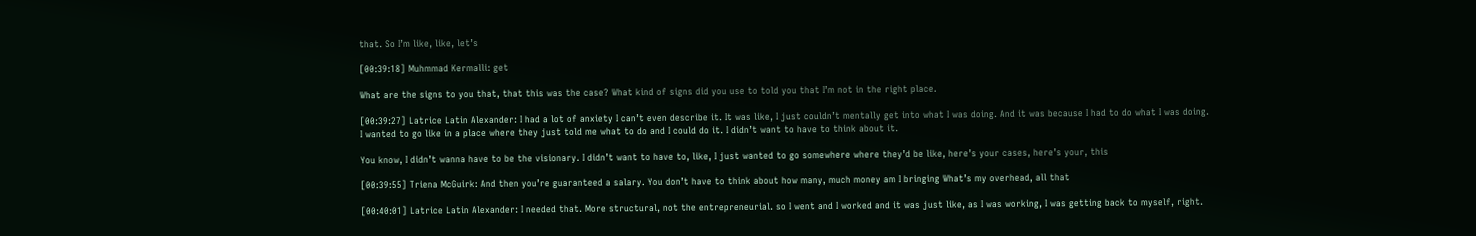that. So I’m like, like, let’s

[00:39:18] Muhmmad Kermalli: get

What are the signs to you that, that this was the case? What kind of signs did you use to told you that I’m not in the right place.

[00:39:27] Latrice Latin Alexander: I had a lot of anxiety I can’t even describe it. It was like, I just couldn’t mentally get into what I was doing. And it was because I had to do what I was doing. I wanted to go like in a place where they just told me what to do and I could do it. I didn’t want to have to think about it.

You know, I didn’t wanna have to be the visionary. I didn’t want to have to, like, I just wanted to go somewhere where they’d be like, here’s your cases, here’s your, this

[00:39:55] Triena McGuirk: And then you’re guaranteed a salary. You don’t have to think about how many, much money am I bringing What’s my overhead, all that

[00:40:01] Latrice Latin Alexander: I needed that. More structural, not the entrepreneurial. so I went and I worked and it was just like, as I was working, I was getting back to myself, right.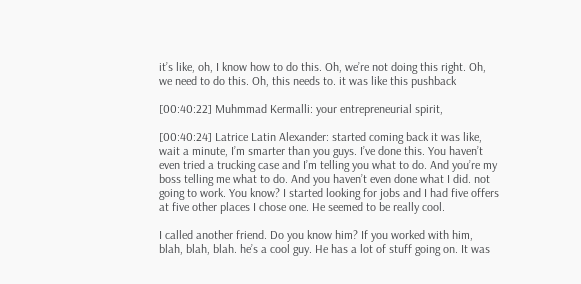it’s like, oh, I know how to do this. Oh, we’re not doing this right. Oh, we need to do this. Oh, this needs to. it was like this pushback

[00:40:22] Muhmmad Kermalli: your entrepreneurial spirit,

[00:40:24] Latrice Latin Alexander: started coming back it was like, wait a minute, I’m smarter than you guys. I’ve done this. You haven’t even tried a trucking case and I’m telling you what to do. And you’re my boss telling me what to do. And you haven’t even done what I did. not going to work. You know? I started looking for jobs and I had five offers at five other places I chose one. He seemed to be really cool.

I called another friend. Do you know him? If you worked with him, blah, blah, blah. he’s a cool guy. He has a lot of stuff going on. It was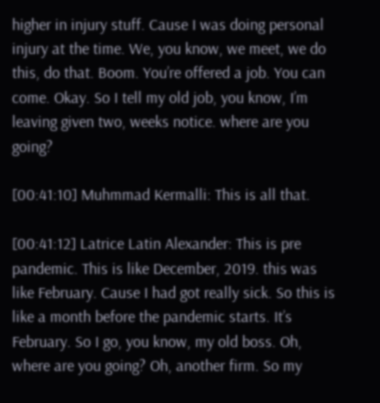higher in injury stuff. Cause I was doing personal injury at the time. We, you know, we meet, we do this, do that. Boom. You’re offered a job. You can come. Okay. So I tell my old job, you know, I’m leaving given two, weeks notice. where are you going?

[00:41:10] Muhmmad Kermalli: This is all that.

[00:41:12] Latrice Latin Alexander: This is pre pandemic. This is like December, 2019. this was like February. Cause I had got really sick. So this is like a month before the pandemic starts. It’s February. So I go, you know, my old boss. Oh, where are you going? Oh, another firm. So my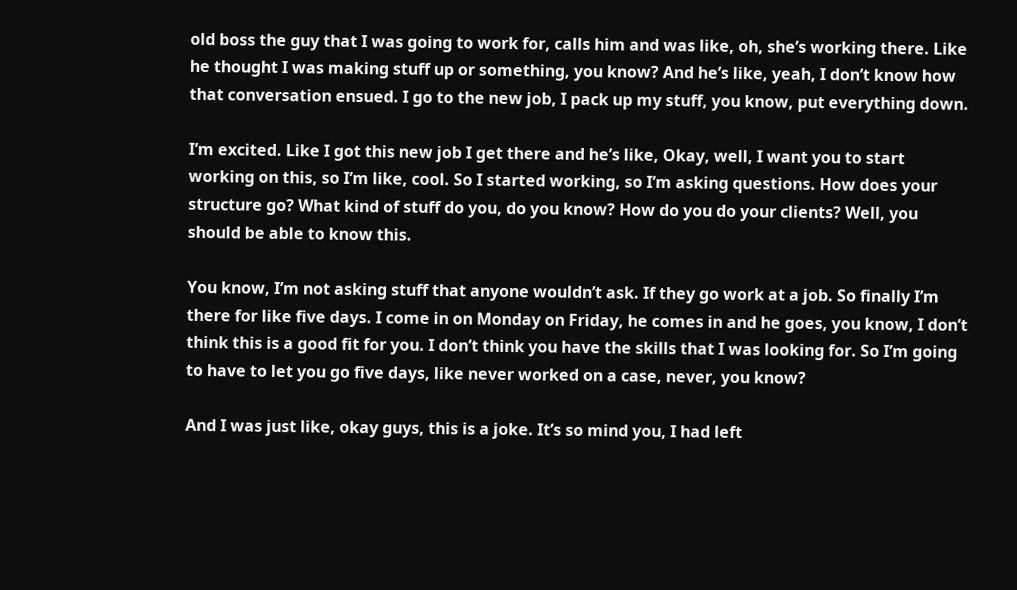old boss the guy that I was going to work for, calls him and was like, oh, she’s working there. Like he thought I was making stuff up or something, you know? And he’s like, yeah, I don’t know how that conversation ensued. I go to the new job, I pack up my stuff, you know, put everything down.

I’m excited. Like I got this new job I get there and he’s like, Okay, well, I want you to start working on this, so I’m like, cool. So I started working, so I’m asking questions. How does your structure go? What kind of stuff do you, do you know? How do you do your clients? Well, you should be able to know this.

You know, I’m not asking stuff that anyone wouldn’t ask. If they go work at a job. So finally I’m there for like five days. I come in on Monday on Friday, he comes in and he goes, you know, I don’t think this is a good fit for you. I don’t think you have the skills that I was looking for. So I’m going to have to let you go five days, like never worked on a case, never, you know?

And I was just like, okay guys, this is a joke. It’s so mind you, I had left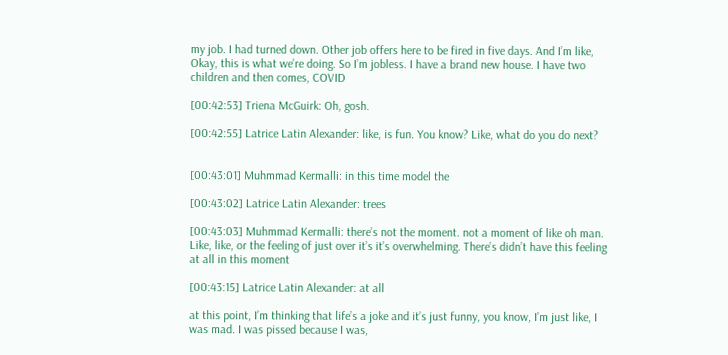my job. I had turned down. Other job offers here to be fired in five days. And I’m like, Okay, this is what we’re doing. So I’m jobless. I have a brand new house. I have two children and then comes, COVID

[00:42:53] Triena McGuirk: Oh, gosh.

[00:42:55] Latrice Latin Alexander: like, is fun. You know? Like, what do you do next?


[00:43:01] Muhmmad Kermalli: in this time model the

[00:43:02] Latrice Latin Alexander: trees

[00:43:03] Muhmmad Kermalli: there’s not the moment. not a moment of like oh man. Like, like, or the feeling of just over it’s it’s overwhelming. There’s didn’t have this feeling at all in this moment

[00:43:15] Latrice Latin Alexander: at all

at this point, I’m thinking that life’s a joke and it’s just funny, you know, I’m just like, I was mad. I was pissed because I was,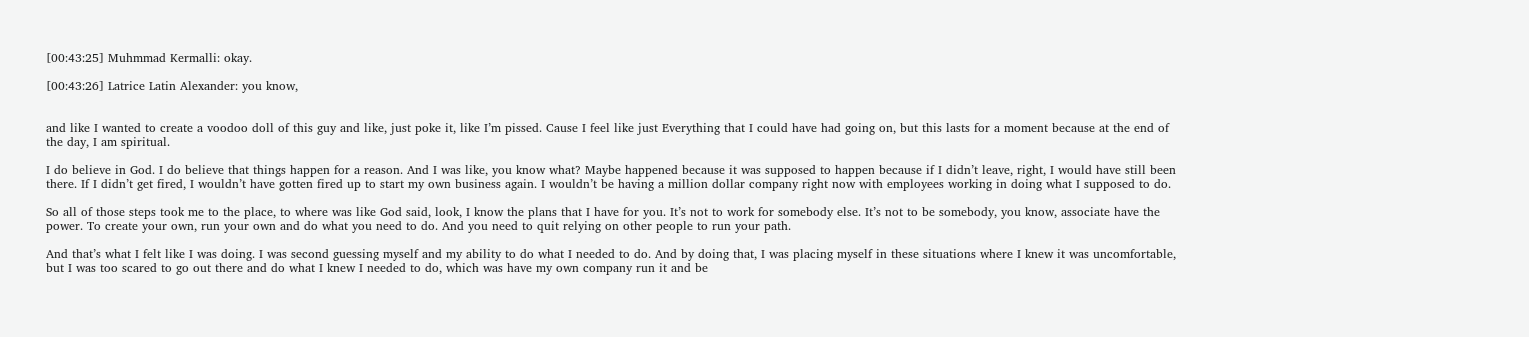[00:43:25] Muhmmad Kermalli: okay.

[00:43:26] Latrice Latin Alexander: you know,


and like I wanted to create a voodoo doll of this guy and like, just poke it, like I’m pissed. Cause I feel like just Everything that I could have had going on, but this lasts for a moment because at the end of the day, I am spiritual.

I do believe in God. I do believe that things happen for a reason. And I was like, you know what? Maybe happened because it was supposed to happen because if I didn’t leave, right, I would have still been there. If I didn’t get fired, I wouldn’t have gotten fired up to start my own business again. I wouldn’t be having a million dollar company right now with employees working in doing what I supposed to do.

So all of those steps took me to the place, to where was like God said, look, I know the plans that I have for you. It’s not to work for somebody else. It’s not to be somebody, you know, associate have the power. To create your own, run your own and do what you need to do. And you need to quit relying on other people to run your path.

And that’s what I felt like I was doing. I was second guessing myself and my ability to do what I needed to do. And by doing that, I was placing myself in these situations where I knew it was uncomfortable, but I was too scared to go out there and do what I knew I needed to do, which was have my own company run it and be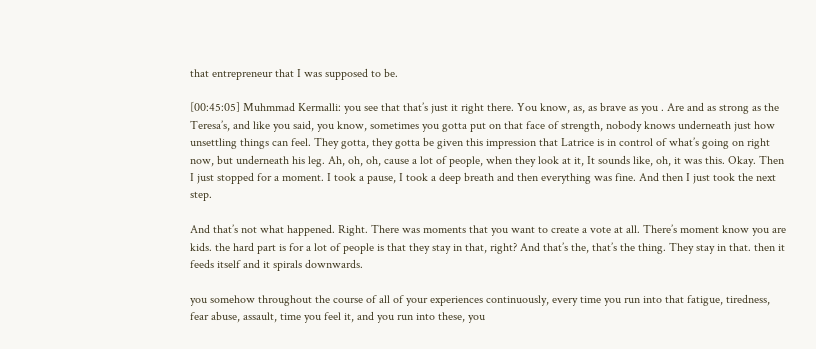that entrepreneur that I was supposed to be.

[00:45:05] Muhmmad Kermalli: you see that that’s just it right there. You know, as, as brave as you . Are and as strong as the Teresa’s, and like you said, you know, sometimes you gotta put on that face of strength, nobody knows underneath just how unsettling things can feel. They gotta, they gotta be given this impression that Latrice is in control of what’s going on right now, but underneath his leg. Ah, oh, oh, cause a lot of people, when they look at it, It sounds like, oh, it was this. Okay. Then I just stopped for a moment. I took a pause, I took a deep breath and then everything was fine. And then I just took the next step.

And that’s not what happened. Right. There was moments that you want to create a vote at all. There’s moment know you are kids. the hard part is for a lot of people is that they stay in that, right? And that’s the, that’s the thing. They stay in that. then it feeds itself and it spirals downwards.

you somehow throughout the course of all of your experiences continuously, every time you run into that fatigue, tiredness, fear abuse, assault, time you feel it, and you run into these, you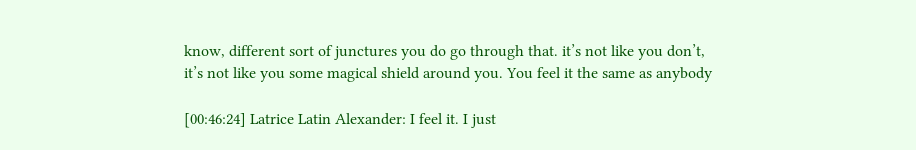know, different sort of junctures you do go through that. it’s not like you don’t, it’s not like you some magical shield around you. You feel it the same as anybody

[00:46:24] Latrice Latin Alexander: I feel it. I just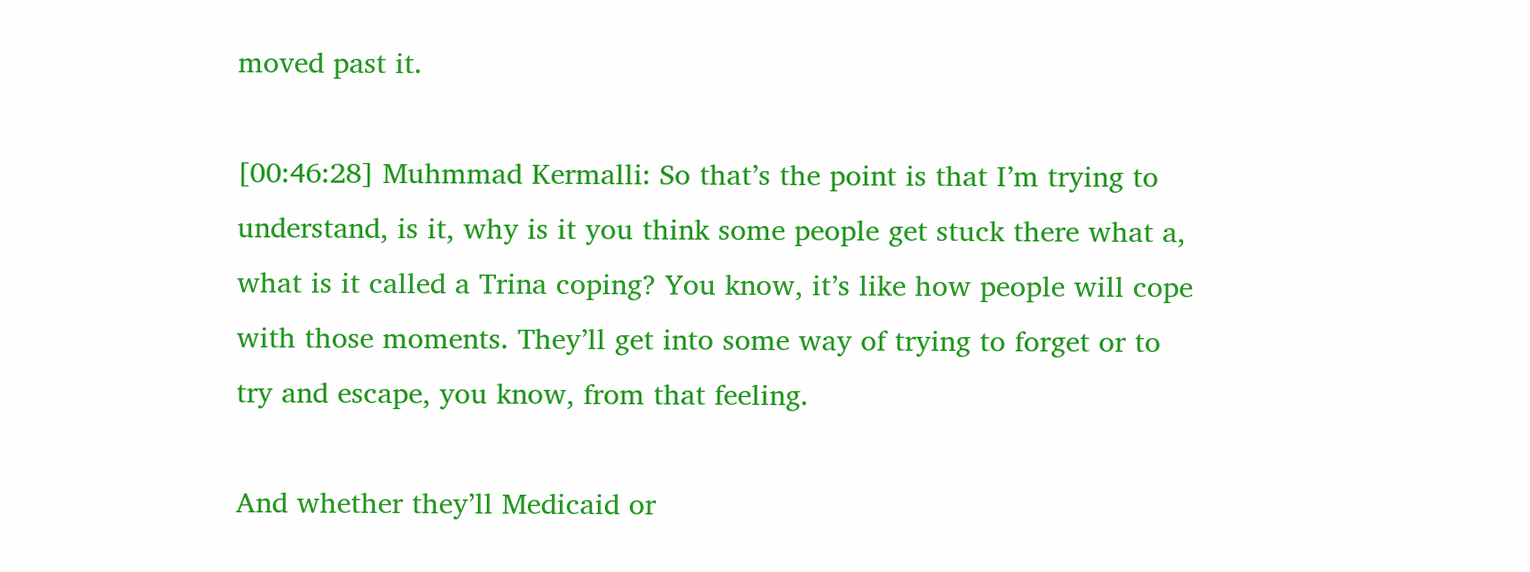moved past it.

[00:46:28] Muhmmad Kermalli: So that’s the point is that I’m trying to understand, is it, why is it you think some people get stuck there what a, what is it called a Trina coping? You know, it’s like how people will cope with those moments. They’ll get into some way of trying to forget or to try and escape, you know, from that feeling.

And whether they’ll Medicaid or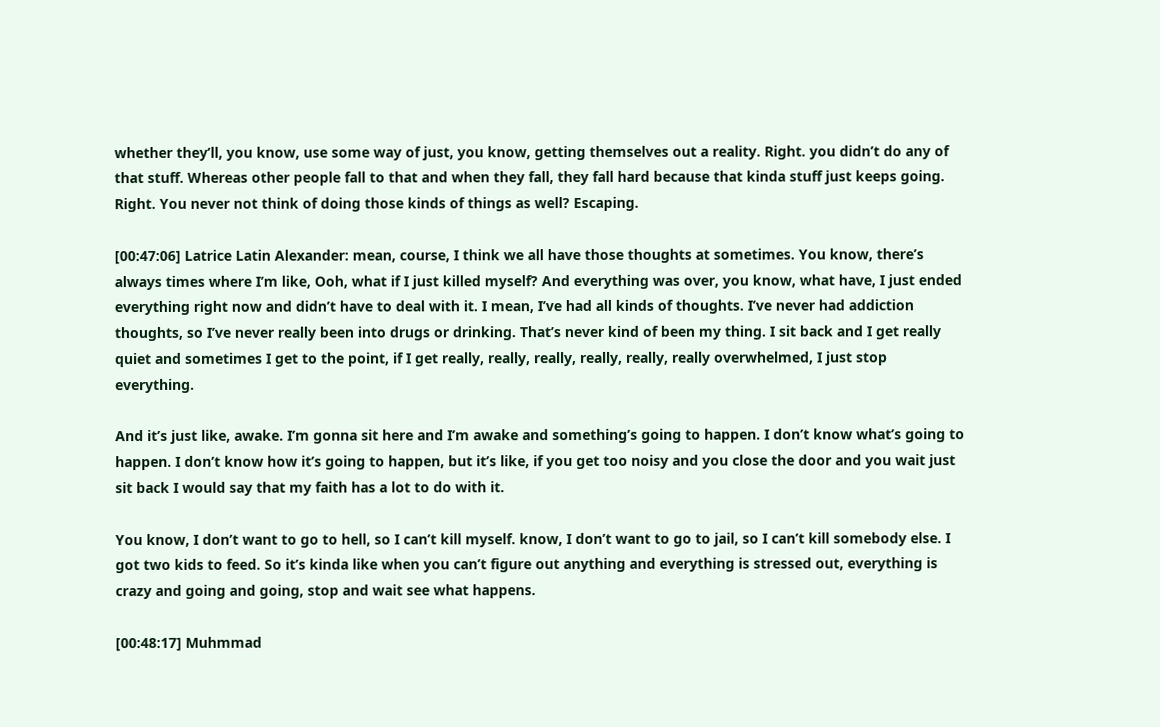whether they’ll, you know, use some way of just, you know, getting themselves out a reality. Right. you didn’t do any of that stuff. Whereas other people fall to that and when they fall, they fall hard because that kinda stuff just keeps going. Right. You never not think of doing those kinds of things as well? Escaping.

[00:47:06] Latrice Latin Alexander: mean, course, I think we all have those thoughts at sometimes. You know, there’s always times where I’m like, Ooh, what if I just killed myself? And everything was over, you know, what have, I just ended everything right now and didn’t have to deal with it. I mean, I’ve had all kinds of thoughts. I’ve never had addiction thoughts, so I’ve never really been into drugs or drinking. That’s never kind of been my thing. I sit back and I get really quiet and sometimes I get to the point, if I get really, really, really, really, really, really overwhelmed, I just stop everything.

And it’s just like, awake. I’m gonna sit here and I’m awake and something’s going to happen. I don’t know what’s going to happen. I don’t know how it’s going to happen, but it’s like, if you get too noisy and you close the door and you wait just sit back I would say that my faith has a lot to do with it.

You know, I don’t want to go to hell, so I can’t kill myself. know, I don’t want to go to jail, so I can’t kill somebody else. I got two kids to feed. So it’s kinda like when you can’t figure out anything and everything is stressed out, everything is crazy and going and going, stop and wait see what happens.

[00:48:17] Muhmmad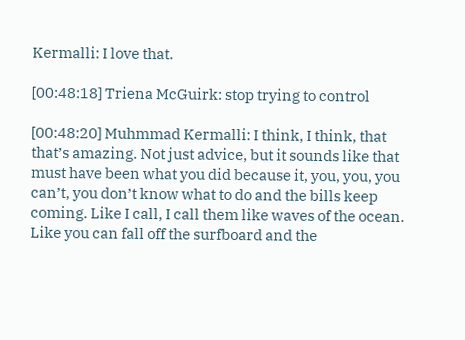Kermalli: I love that.

[00:48:18] Triena McGuirk: stop trying to control

[00:48:20] Muhmmad Kermalli: I think, I think, that that’s amazing. Not just advice, but it sounds like that must have been what you did because it, you, you, you can’t, you don’t know what to do and the bills keep coming. Like I call, I call them like waves of the ocean. Like you can fall off the surfboard and the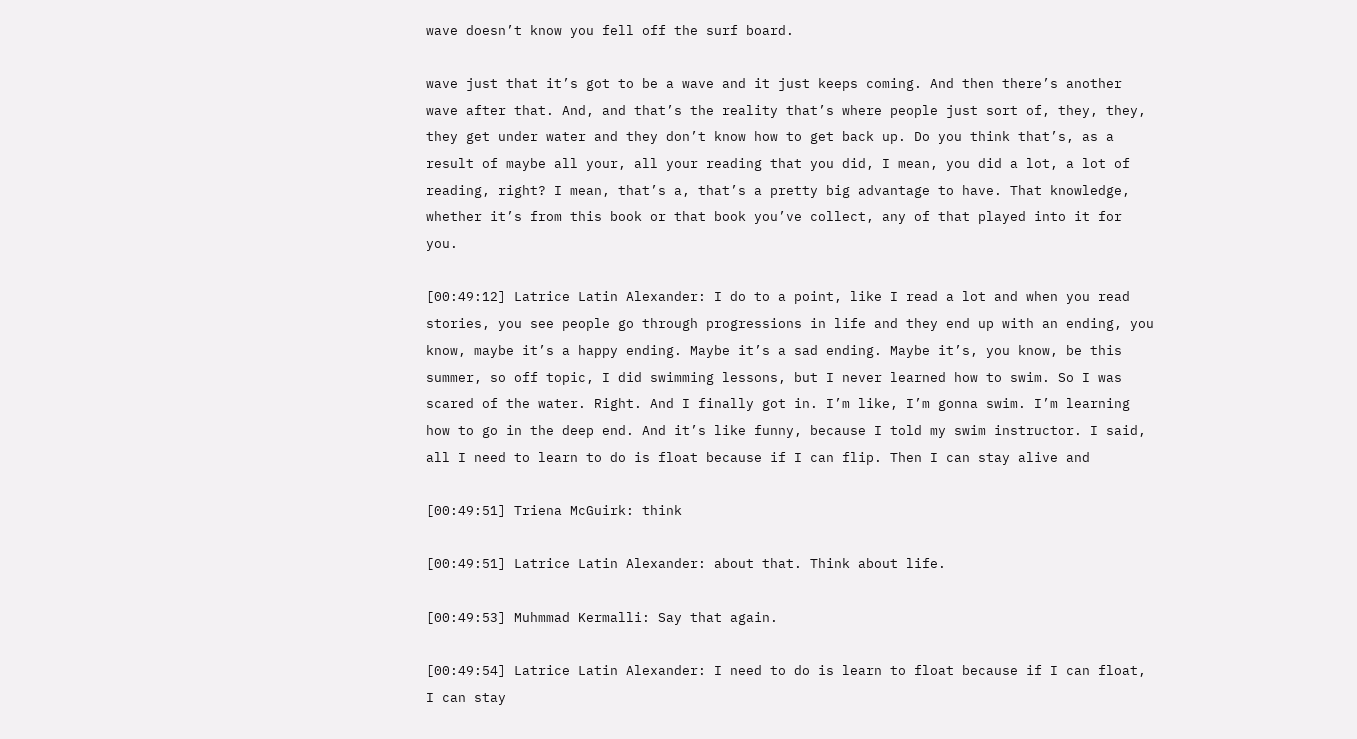wave doesn’t know you fell off the surf board.

wave just that it’s got to be a wave and it just keeps coming. And then there’s another wave after that. And, and that’s the reality that’s where people just sort of, they, they, they get under water and they don’t know how to get back up. Do you think that’s, as a result of maybe all your, all your reading that you did, I mean, you did a lot, a lot of reading, right? I mean, that’s a, that’s a pretty big advantage to have. That knowledge, whether it’s from this book or that book you’ve collect, any of that played into it for you.

[00:49:12] Latrice Latin Alexander: I do to a point, like I read a lot and when you read stories, you see people go through progressions in life and they end up with an ending, you know, maybe it’s a happy ending. Maybe it’s a sad ending. Maybe it’s, you know, be this summer, so off topic, I did swimming lessons, but I never learned how to swim. So I was scared of the water. Right. And I finally got in. I’m like, I’m gonna swim. I’m learning how to go in the deep end. And it’s like funny, because I told my swim instructor. I said, all I need to learn to do is float because if I can flip. Then I can stay alive and

[00:49:51] Triena McGuirk: think

[00:49:51] Latrice Latin Alexander: about that. Think about life.

[00:49:53] Muhmmad Kermalli: Say that again.

[00:49:54] Latrice Latin Alexander: I need to do is learn to float because if I can float, I can stay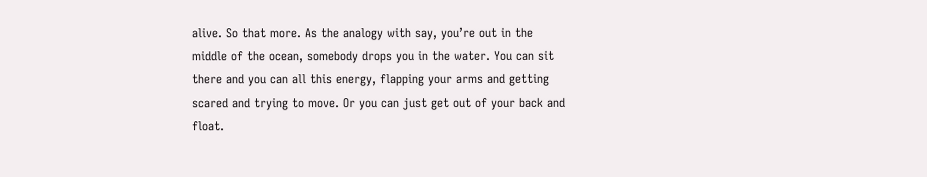alive. So that more. As the analogy with say, you’re out in the middle of the ocean, somebody drops you in the water. You can sit there and you can all this energy, flapping your arms and getting scared and trying to move. Or you can just get out of your back and float.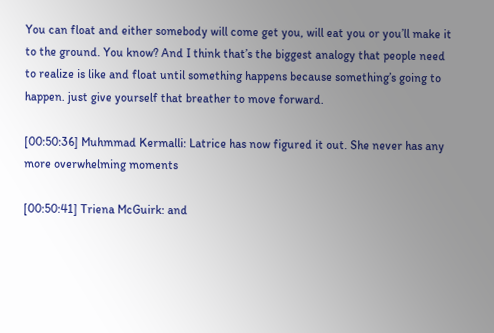You can float and either somebody will come get you, will eat you or you’ll make it to the ground. You know? And I think that’s the biggest analogy that people need to realize is like and float until something happens because something’s going to happen. just give yourself that breather to move forward.

[00:50:36] Muhmmad Kermalli: Latrice has now figured it out. She never has any more overwhelming moments

[00:50:41] Triena McGuirk: and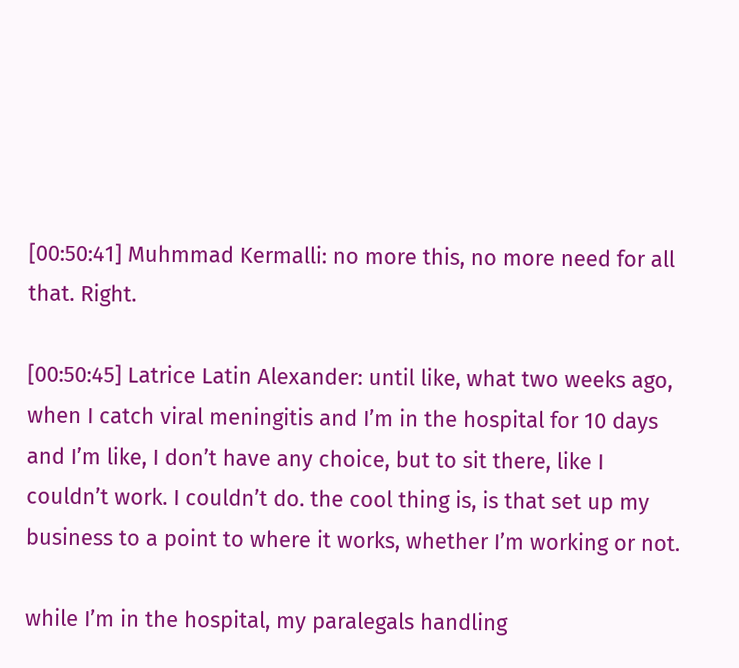[00:50:41] Muhmmad Kermalli: no more this, no more need for all that. Right.

[00:50:45] Latrice Latin Alexander: until like, what two weeks ago, when I catch viral meningitis and I’m in the hospital for 10 days and I’m like, I don’t have any choice, but to sit there, like I couldn’t work. I couldn’t do. the cool thing is, is that set up my business to a point to where it works, whether I’m working or not.

while I’m in the hospital, my paralegals handling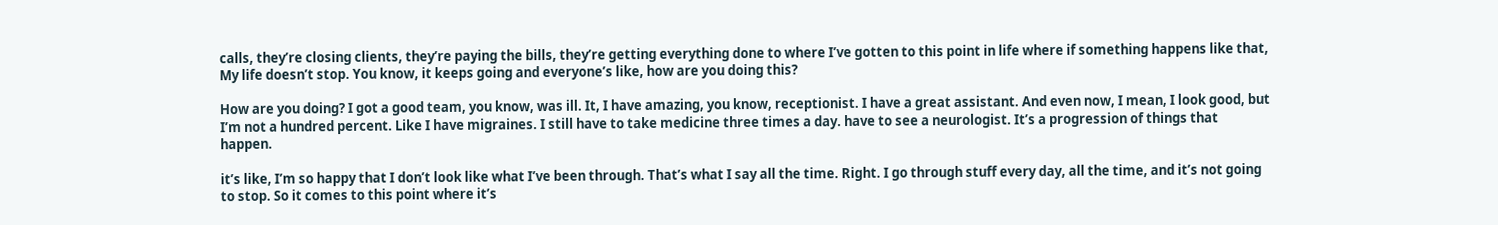calls, they’re closing clients, they’re paying the bills, they’re getting everything done to where I’ve gotten to this point in life where if something happens like that, My life doesn’t stop. You know, it keeps going and everyone’s like, how are you doing this?

How are you doing? I got a good team, you know, was ill. It, I have amazing, you know, receptionist. I have a great assistant. And even now, I mean, I look good, but I’m not a hundred percent. Like I have migraines. I still have to take medicine three times a day. have to see a neurologist. It’s a progression of things that happen.

it’s like, I’m so happy that I don’t look like what I’ve been through. That’s what I say all the time. Right. I go through stuff every day, all the time, and it’s not going to stop. So it comes to this point where it’s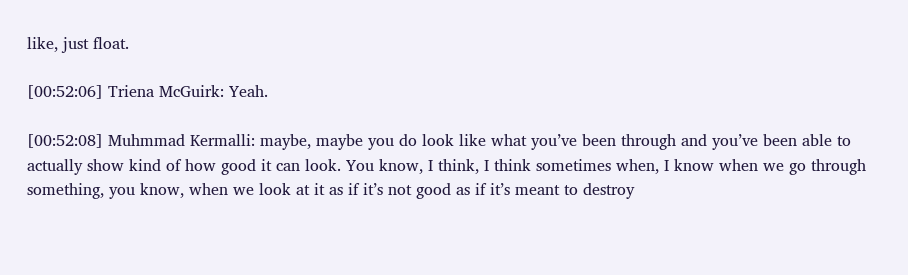like, just float.

[00:52:06] Triena McGuirk: Yeah.

[00:52:08] Muhmmad Kermalli: maybe, maybe you do look like what you’ve been through and you’ve been able to actually show kind of how good it can look. You know, I think, I think sometimes when, I know when we go through something, you know, when we look at it as if it’s not good as if it’s meant to destroy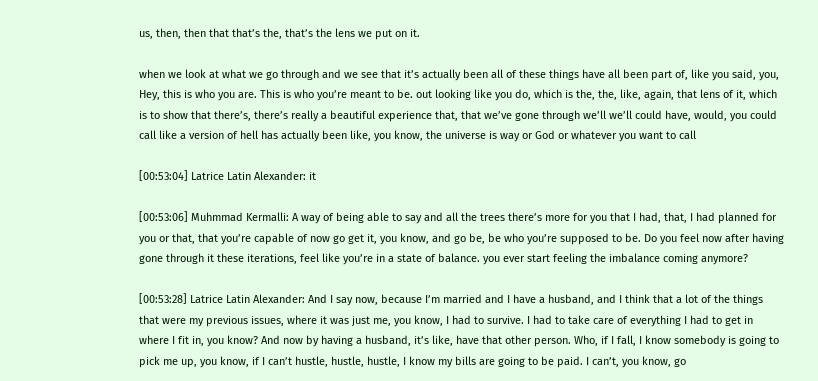us, then, then that that’s the, that’s the lens we put on it.

when we look at what we go through and we see that it’s actually been all of these things have all been part of, like you said, you, Hey, this is who you are. This is who you’re meant to be. out looking like you do, which is the, the, like, again, that lens of it, which is to show that there’s, there’s really a beautiful experience that, that we’ve gone through we’ll we’ll could have, would, you could call like a version of hell has actually been like, you know, the universe is way or God or whatever you want to call

[00:53:04] Latrice Latin Alexander: it

[00:53:06] Muhmmad Kermalli: A way of being able to say and all the trees there’s more for you that I had, that, I had planned for you or that, that you’re capable of now go get it, you know, and go be, be who you’re supposed to be. Do you feel now after having gone through it these iterations, feel like you’re in a state of balance. you ever start feeling the imbalance coming anymore?

[00:53:28] Latrice Latin Alexander: And I say now, because I’m married and I have a husband, and I think that a lot of the things that were my previous issues, where it was just me, you know, I had to survive. I had to take care of everything I had to get in where I fit in, you know? And now by having a husband, it’s like, have that other person. Who, if I fall, I know somebody is going to pick me up, you know, if I can’t hustle, hustle, hustle, I know my bills are going to be paid. I can’t, you know, go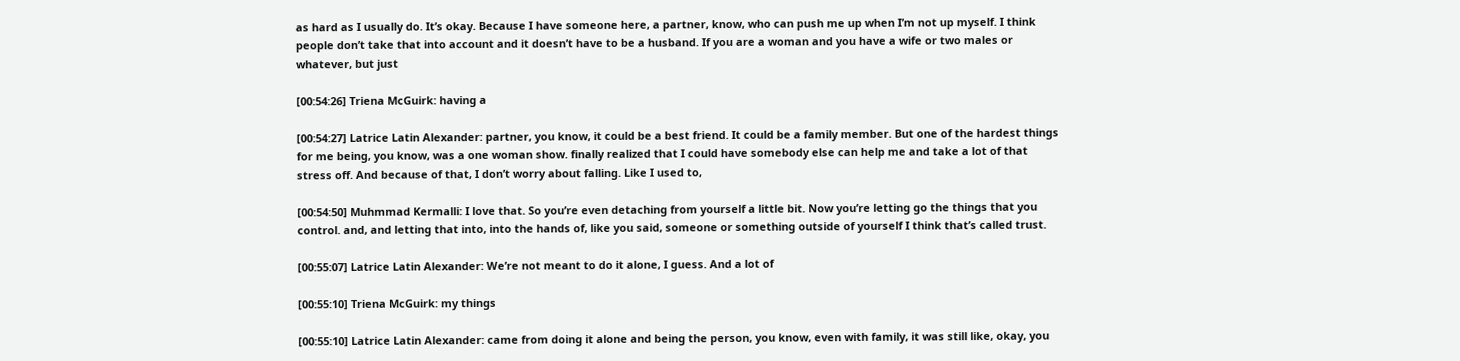as hard as I usually do. It’s okay. Because I have someone here, a partner, know, who can push me up when I’m not up myself. I think people don’t take that into account and it doesn’t have to be a husband. If you are a woman and you have a wife or two males or whatever, but just

[00:54:26] Triena McGuirk: having a

[00:54:27] Latrice Latin Alexander: partner, you know, it could be a best friend. It could be a family member. But one of the hardest things for me being, you know, was a one woman show. finally realized that I could have somebody else can help me and take a lot of that stress off. And because of that, I don’t worry about falling. Like I used to,

[00:54:50] Muhmmad Kermalli: I love that. So you’re even detaching from yourself a little bit. Now you’re letting go the things that you control. and, and letting that into, into the hands of, like you said, someone or something outside of yourself I think that’s called trust.

[00:55:07] Latrice Latin Alexander: We’re not meant to do it alone, I guess. And a lot of

[00:55:10] Triena McGuirk: my things

[00:55:10] Latrice Latin Alexander: came from doing it alone and being the person, you know, even with family, it was still like, okay, you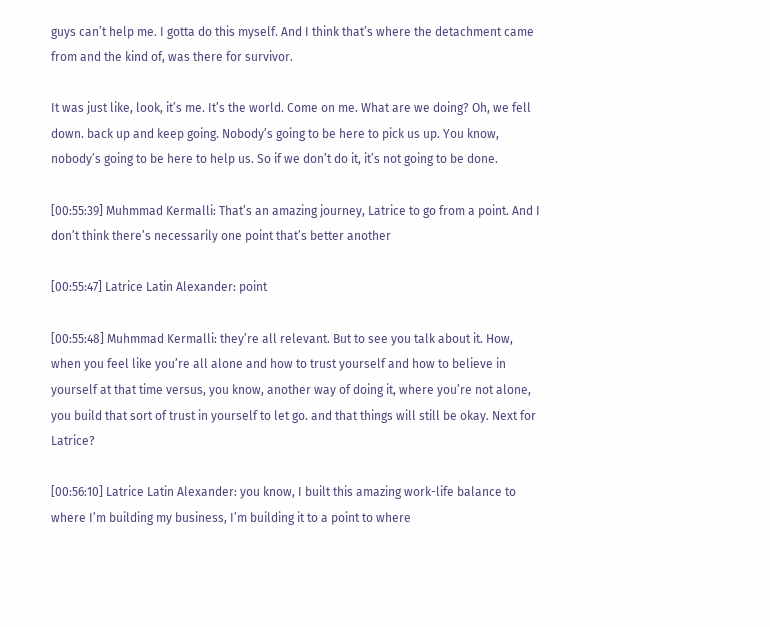guys can’t help me. I gotta do this myself. And I think that’s where the detachment came from and the kind of, was there for survivor.

It was just like, look, it’s me. It’s the world. Come on me. What are we doing? Oh, we fell down. back up and keep going. Nobody’s going to be here to pick us up. You know, nobody’s going to be here to help us. So if we don’t do it, it’s not going to be done.

[00:55:39] Muhmmad Kermalli: That’s an amazing journey, Latrice to go from a point. And I don’t think there’s necessarily one point that’s better another

[00:55:47] Latrice Latin Alexander: point

[00:55:48] Muhmmad Kermalli: they’re all relevant. But to see you talk about it. How, when you feel like you’re all alone and how to trust yourself and how to believe in yourself at that time versus, you know, another way of doing it, where you’re not alone, you build that sort of trust in yourself to let go. and that things will still be okay. Next for Latrice?

[00:56:10] Latrice Latin Alexander: you know, I built this amazing work-life balance to where I’m building my business, I’m building it to a point to where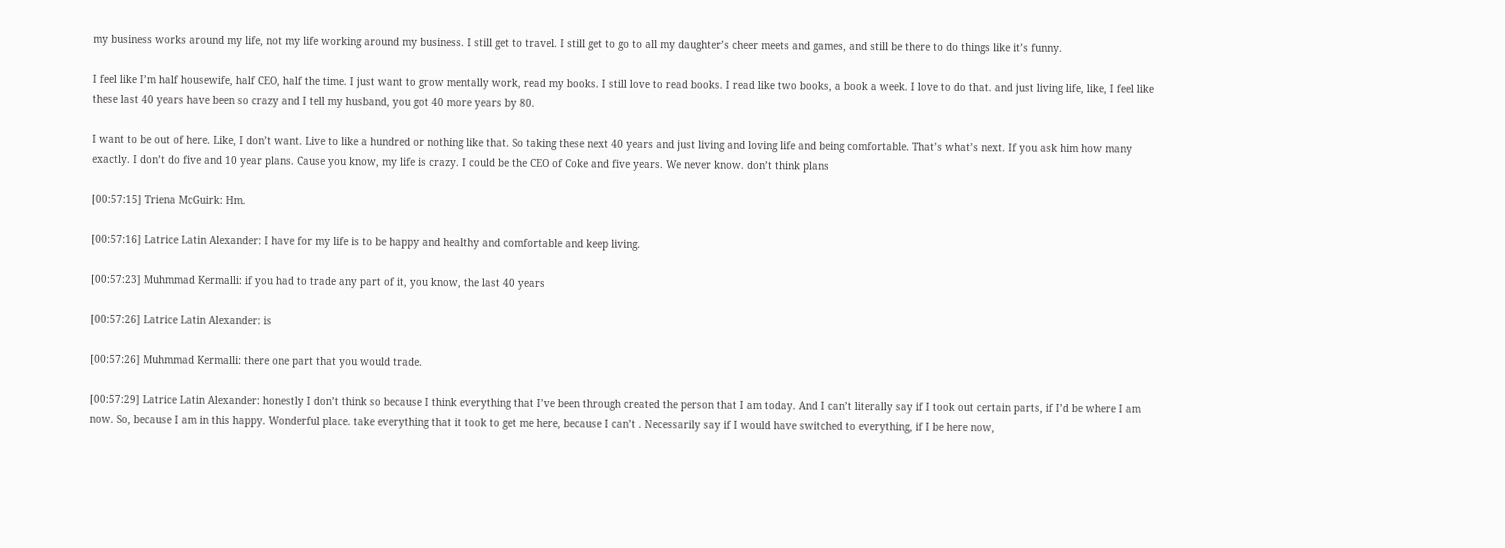my business works around my life, not my life working around my business. I still get to travel. I still get to go to all my daughter’s cheer meets and games, and still be there to do things like it’s funny.

I feel like I’m half housewife, half CEO, half the time. I just want to grow mentally work, read my books. I still love to read books. I read like two books, a book a week. I love to do that. and just living life, like, I feel like these last 40 years have been so crazy and I tell my husband, you got 40 more years by 80.

I want to be out of here. Like, I don’t want. Live to like a hundred or nothing like that. So taking these next 40 years and just living and loving life and being comfortable. That’s what’s next. If you ask him how many exactly. I don’t do five and 10 year plans. Cause you know, my life is crazy. I could be the CEO of Coke and five years. We never know. don’t think plans

[00:57:15] Triena McGuirk: Hm.

[00:57:16] Latrice Latin Alexander: I have for my life is to be happy and healthy and comfortable and keep living.

[00:57:23] Muhmmad Kermalli: if you had to trade any part of it, you know, the last 40 years

[00:57:26] Latrice Latin Alexander: is

[00:57:26] Muhmmad Kermalli: there one part that you would trade.

[00:57:29] Latrice Latin Alexander: honestly I don’t think so because I think everything that I’ve been through created the person that I am today. And I can’t literally say if I took out certain parts, if I’d be where I am now. So, because I am in this happy. Wonderful place. take everything that it took to get me here, because I can’t . Necessarily say if I would have switched to everything, if I be here now,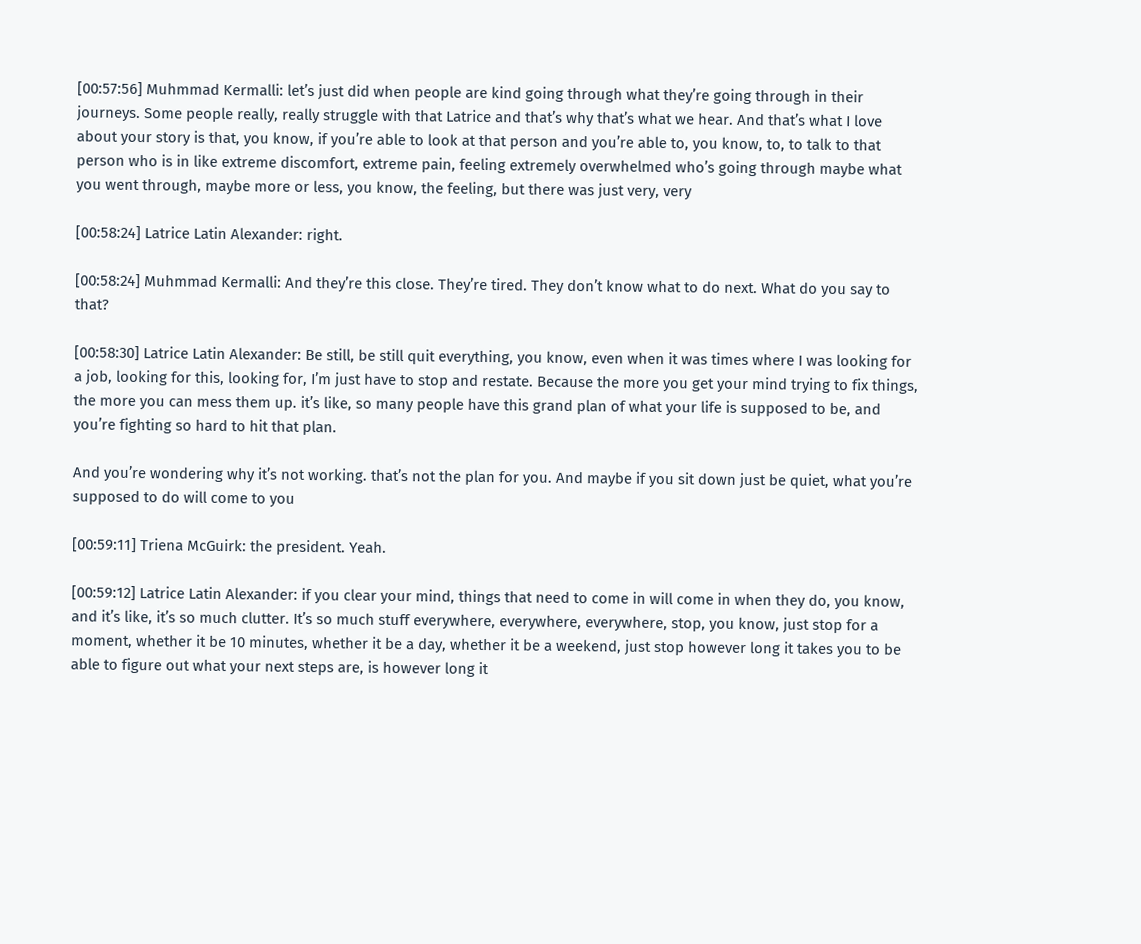[00:57:56] Muhmmad Kermalli: let’s just did when people are kind going through what they’re going through in their journeys. Some people really, really struggle with that Latrice and that’s why that’s what we hear. And that’s what I love about your story is that, you know, if you’re able to look at that person and you’re able to, you know, to, to talk to that person who is in like extreme discomfort, extreme pain, feeling extremely overwhelmed who’s going through maybe what you went through, maybe more or less, you know, the feeling, but there was just very, very

[00:58:24] Latrice Latin Alexander: right.

[00:58:24] Muhmmad Kermalli: And they’re this close. They’re tired. They don’t know what to do next. What do you say to that?

[00:58:30] Latrice Latin Alexander: Be still, be still quit everything, you know, even when it was times where I was looking for a job, looking for this, looking for, I’m just have to stop and restate. Because the more you get your mind trying to fix things, the more you can mess them up. it’s like, so many people have this grand plan of what your life is supposed to be, and you’re fighting so hard to hit that plan.

And you’re wondering why it’s not working. that’s not the plan for you. And maybe if you sit down just be quiet, what you’re supposed to do will come to you

[00:59:11] Triena McGuirk: the president. Yeah.

[00:59:12] Latrice Latin Alexander: if you clear your mind, things that need to come in will come in when they do, you know, and it’s like, it’s so much clutter. It’s so much stuff everywhere, everywhere, everywhere, stop, you know, just stop for a moment, whether it be 10 minutes, whether it be a day, whether it be a weekend, just stop however long it takes you to be able to figure out what your next steps are, is however long it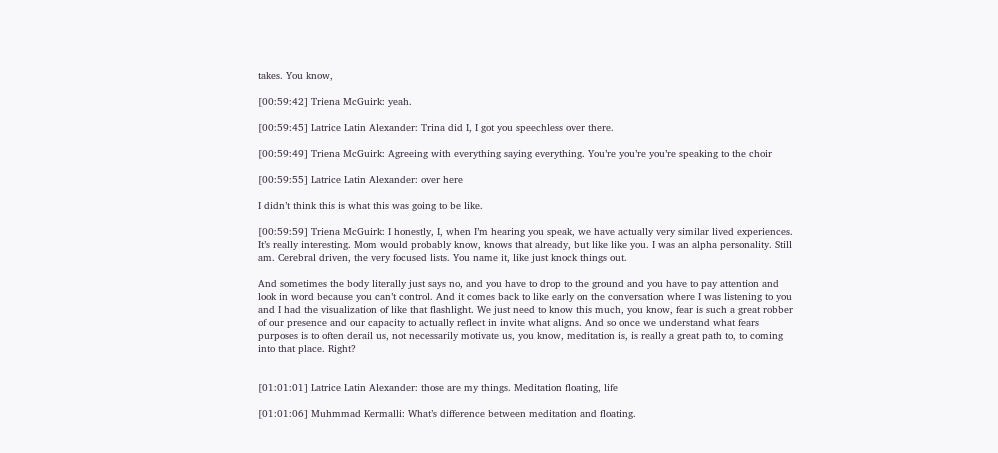takes. You know,

[00:59:42] Triena McGuirk: yeah.

[00:59:45] Latrice Latin Alexander: Trina did I, I got you speechless over there.

[00:59:49] Triena McGuirk: Agreeing with everything saying everything. You’re you’re you’re speaking to the choir

[00:59:55] Latrice Latin Alexander: over here

I didn’t think this is what this was going to be like.

[00:59:59] Triena McGuirk: I honestly, I, when I’m hearing you speak, we have actually very similar lived experiences. It’s really interesting. Mom would probably know, knows that already, but like like you. I was an alpha personality. Still am. Cerebral driven, the very focused lists. You name it, like just knock things out.

And sometimes the body literally just says no, and you have to drop to the ground and you have to pay attention and look in word because you can’t control. And it comes back to like early on the conversation where I was listening to you and I had the visualization of like that flashlight. We just need to know this much, you know, fear is such a great robber of our presence and our capacity to actually reflect in invite what aligns. And so once we understand what fears purposes is to often derail us, not necessarily motivate us, you know, meditation is, is really a great path to, to coming into that place. Right?


[01:01:01] Latrice Latin Alexander: those are my things. Meditation floating, life

[01:01:06] Muhmmad Kermalli: What’s difference between meditation and floating.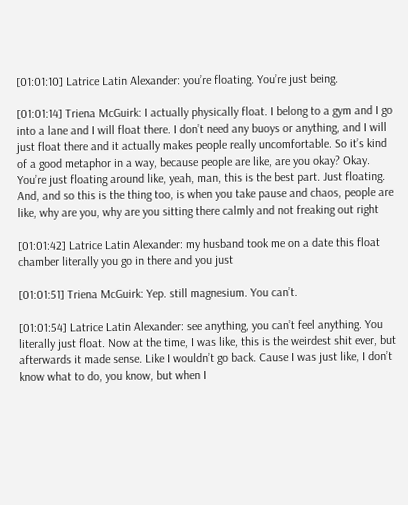[01:01:10] Latrice Latin Alexander: you’re floating. You’re just being.

[01:01:14] Triena McGuirk: I actually physically float. I belong to a gym and I go into a lane and I will float there. I don’t need any buoys or anything, and I will just float there and it actually makes people really uncomfortable. So it’s kind of a good metaphor in a way, because people are like, are you okay? Okay. You’re just floating around like, yeah, man, this is the best part. Just floating. And, and so this is the thing too, is when you take pause and chaos, people are like, why are you, why are you sitting there calmly and not freaking out right

[01:01:42] Latrice Latin Alexander: my husband took me on a date this float chamber literally you go in there and you just

[01:01:51] Triena McGuirk: Yep. still magnesium. You can’t.

[01:01:54] Latrice Latin Alexander: see anything, you can’t feel anything. You literally just float. Now at the time, I was like, this is the weirdest shit ever, but afterwards it made sense. Like I wouldn’t go back. Cause I was just like, I don’t know what to do, you know, but when I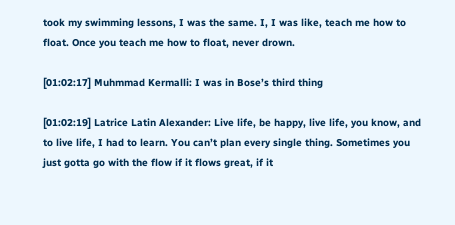took my swimming lessons, I was the same. I, I was like, teach me how to float. Once you teach me how to float, never drown.

[01:02:17] Muhmmad Kermalli: I was in Bose’s third thing

[01:02:19] Latrice Latin Alexander: Live life, be happy, live life, you know, and to live life, I had to learn. You can’t plan every single thing. Sometimes you just gotta go with the flow if it flows great, if it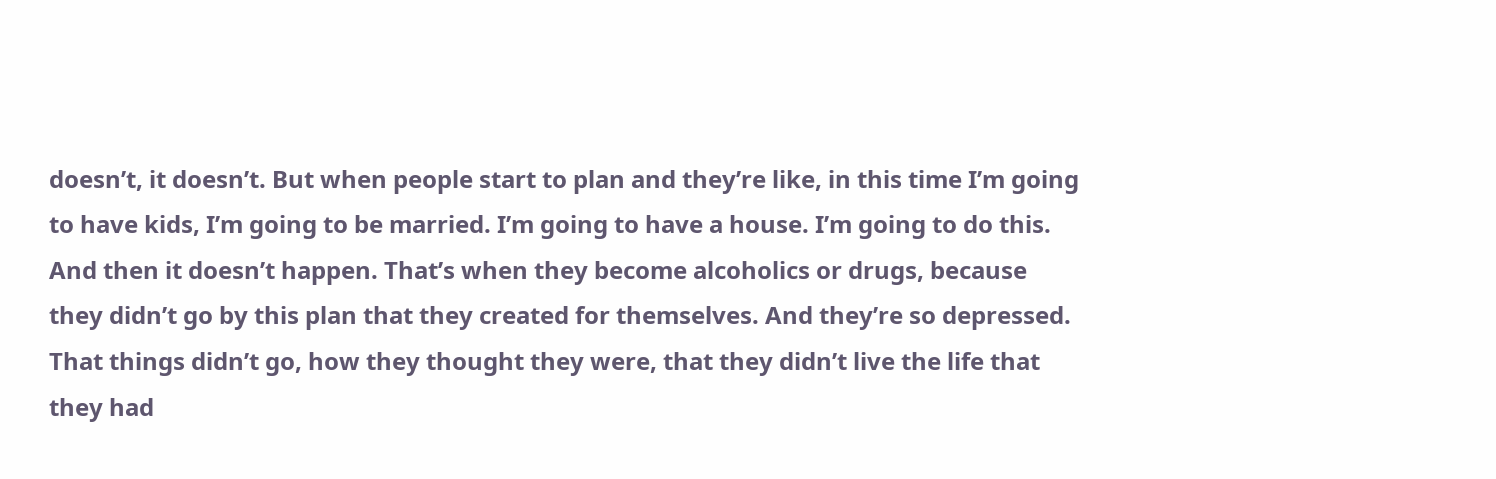doesn’t, it doesn’t. But when people start to plan and they’re like, in this time I’m going to have kids, I’m going to be married. I’m going to have a house. I’m going to do this. And then it doesn’t happen. That’s when they become alcoholics or drugs, because they didn’t go by this plan that they created for themselves. And they’re so depressed. That things didn’t go, how they thought they were, that they didn’t live the life that they had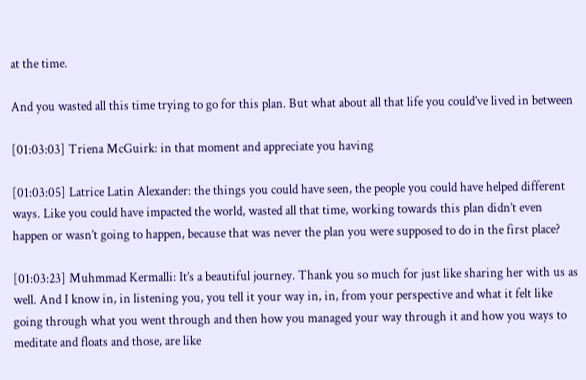at the time.

And you wasted all this time trying to go for this plan. But what about all that life you could’ve lived in between

[01:03:03] Triena McGuirk: in that moment and appreciate you having

[01:03:05] Latrice Latin Alexander: the things you could have seen, the people you could have helped different ways. Like you could have impacted the world, wasted all that time, working towards this plan didn’t even happen or wasn’t going to happen, because that was never the plan you were supposed to do in the first place?

[01:03:23] Muhmmad Kermalli: It’s a beautiful journey. Thank you so much for just like sharing her with us as well. And I know in, in listening you, you tell it your way in, in, from your perspective and what it felt like going through what you went through and then how you managed your way through it and how you ways to meditate and floats and those, are like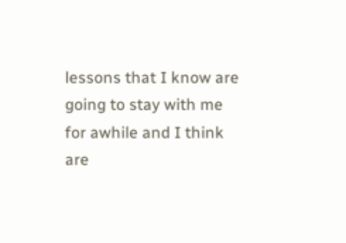lessons that I know are going to stay with me for awhile and I think are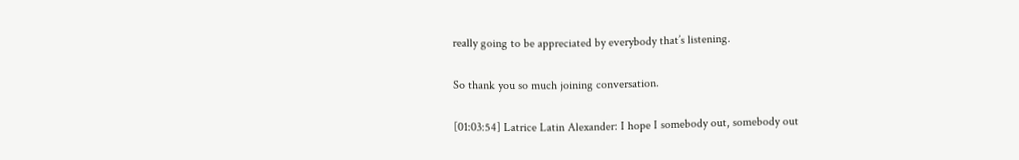really going to be appreciated by everybody that’s listening.

So thank you so much joining conversation.

[01:03:54] Latrice Latin Alexander: I hope I somebody out, somebody out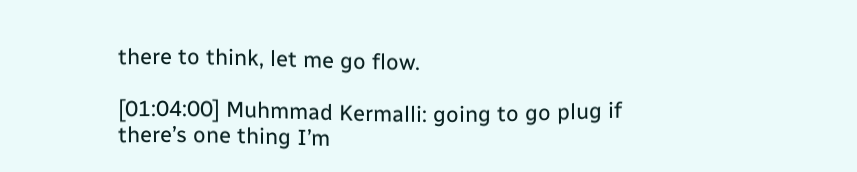there to think, let me go flow.

[01:04:00] Muhmmad Kermalli: going to go plug if there’s one thing I’m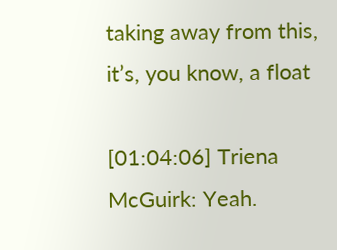taking away from this, it’s, you know, a float

[01:04:06] Triena McGuirk: Yeah.